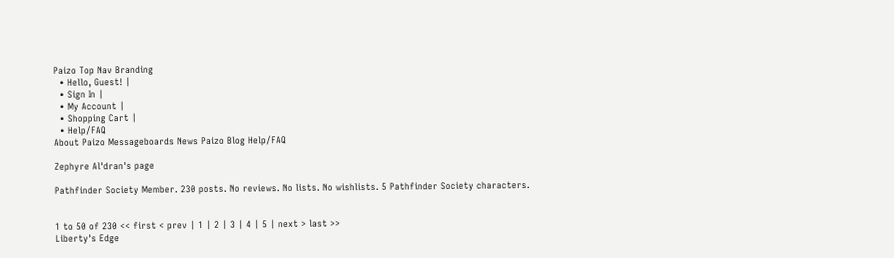Paizo Top Nav Branding
  • Hello, Guest! |
  • Sign In |
  • My Account |
  • Shopping Cart |
  • Help/FAQ
About Paizo Messageboards News Paizo Blog Help/FAQ

Zephyre Al'dran's page

Pathfinder Society Member. 230 posts. No reviews. No lists. No wishlists. 5 Pathfinder Society characters.


1 to 50 of 230 << first < prev | 1 | 2 | 3 | 4 | 5 | next > last >>
Liberty's Edge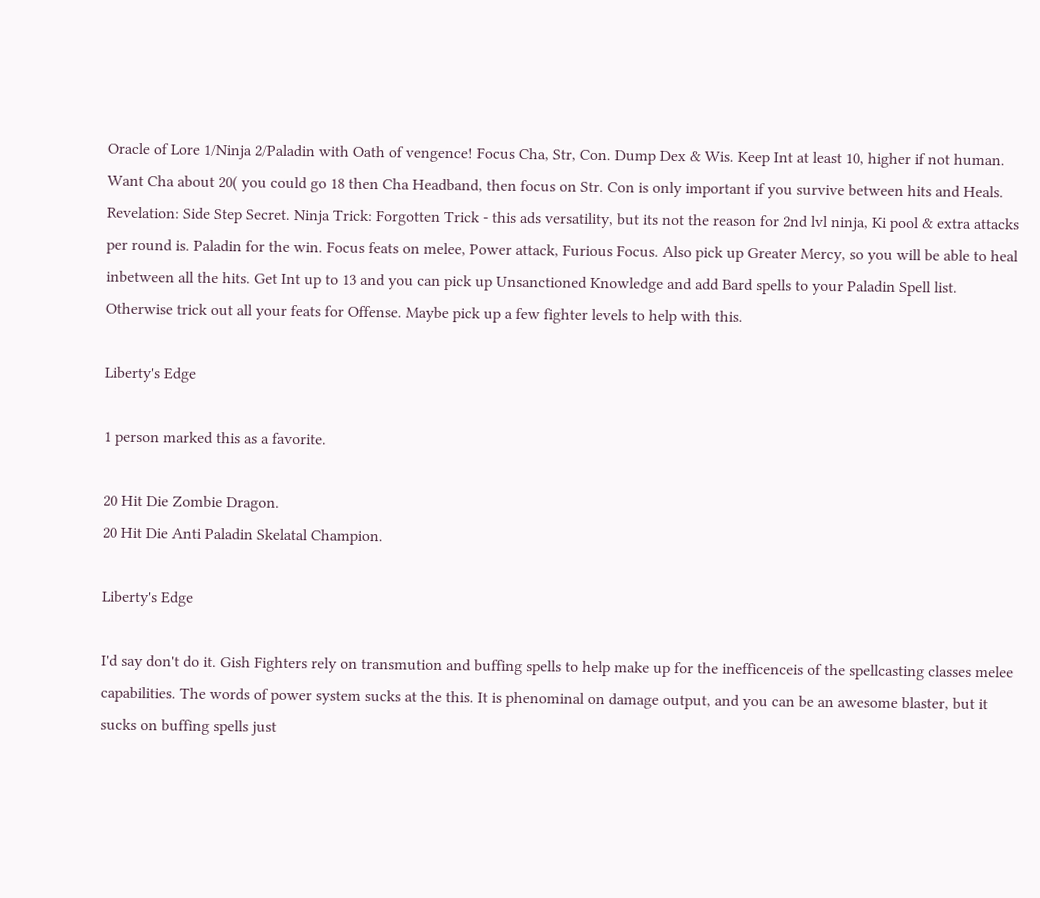Oracle of Lore 1/Ninja 2/Paladin with Oath of vengence! Focus Cha, Str, Con. Dump Dex & Wis. Keep Int at least 10, higher if not human. Want Cha about 20( you could go 18 then Cha Headband, then focus on Str. Con is only important if you survive between hits and Heals. Revelation: Side Step Secret. Ninja Trick: Forgotten Trick - this ads versatility, but its not the reason for 2nd lvl ninja, Ki pool & extra attacks per round is. Paladin for the win. Focus feats on melee, Power attack, Furious Focus. Also pick up Greater Mercy, so you will be able to heal inbetween all the hits. Get Int up to 13 and you can pick up Unsanctioned Knowledge and add Bard spells to your Paladin Spell list.
Otherwise trick out all your feats for Offense. Maybe pick up a few fighter levels to help with this.

Liberty's Edge

1 person marked this as a favorite.

20 Hit Die Zombie Dragon.
20 Hit Die Anti Paladin Skelatal Champion.

Liberty's Edge

I'd say don't do it. Gish Fighters rely on transmution and buffing spells to help make up for the inefficenceis of the spellcasting classes melee capabilities. The words of power system sucks at the this. It is phenominal on damage output, and you can be an awesome blaster, but it sucks on buffing spells just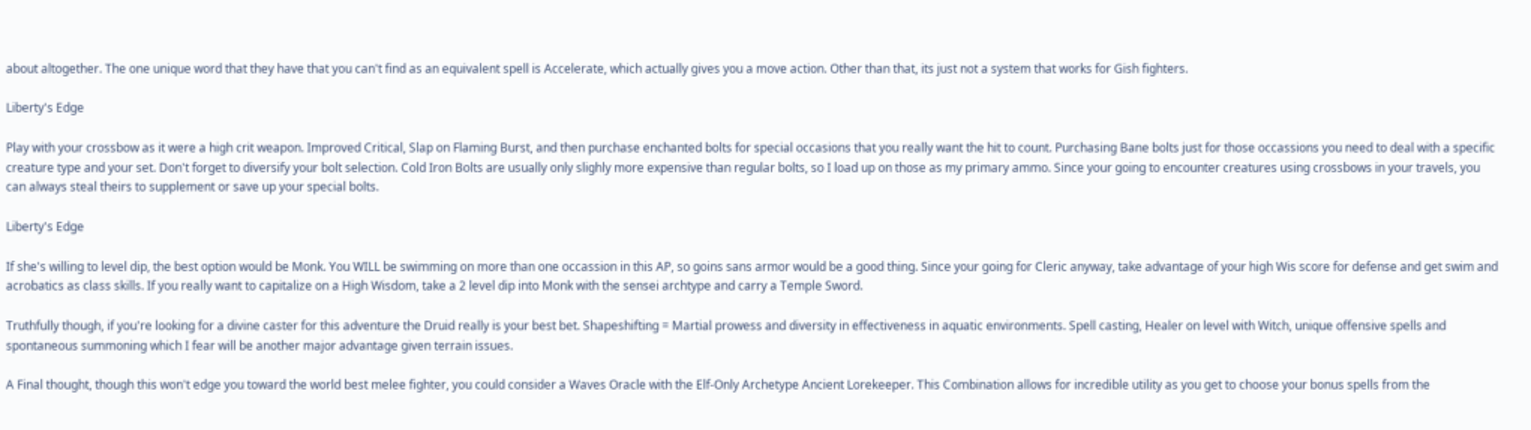about altogether. The one unique word that they have that you can't find as an equivalent spell is Accelerate, which actually gives you a move action. Other than that, its just not a system that works for Gish fighters.

Liberty's Edge

Play with your crossbow as it were a high crit weapon. Improved Critical, Slap on Flaming Burst, and then purchase enchanted bolts for special occasions that you really want the hit to count. Purchasing Bane bolts just for those occassions you need to deal with a specific creature type and your set. Don't forget to diversify your bolt selection. Cold Iron Bolts are usually only slighly more expensive than regular bolts, so I load up on those as my primary ammo. Since your going to encounter creatures using crossbows in your travels, you can always steal theirs to supplement or save up your special bolts.

Liberty's Edge

If she's willing to level dip, the best option would be Monk. You WILL be swimming on more than one occassion in this AP, so goins sans armor would be a good thing. Since your going for Cleric anyway, take advantage of your high Wis score for defense and get swim and acrobatics as class skills. If you really want to capitalize on a High Wisdom, take a 2 level dip into Monk with the sensei archtype and carry a Temple Sword.

Truthfully though, if you're looking for a divine caster for this adventure the Druid really is your best bet. Shapeshifting = Martial prowess and diversity in effectiveness in aquatic environments. Spell casting, Healer on level with Witch, unique offensive spells and spontaneous summoning which I fear will be another major advantage given terrain issues.

A Final thought, though this won't edge you toward the world best melee fighter, you could consider a Waves Oracle with the Elf-Only Archetype Ancient Lorekeeper. This Combination allows for incredible utility as you get to choose your bonus spells from the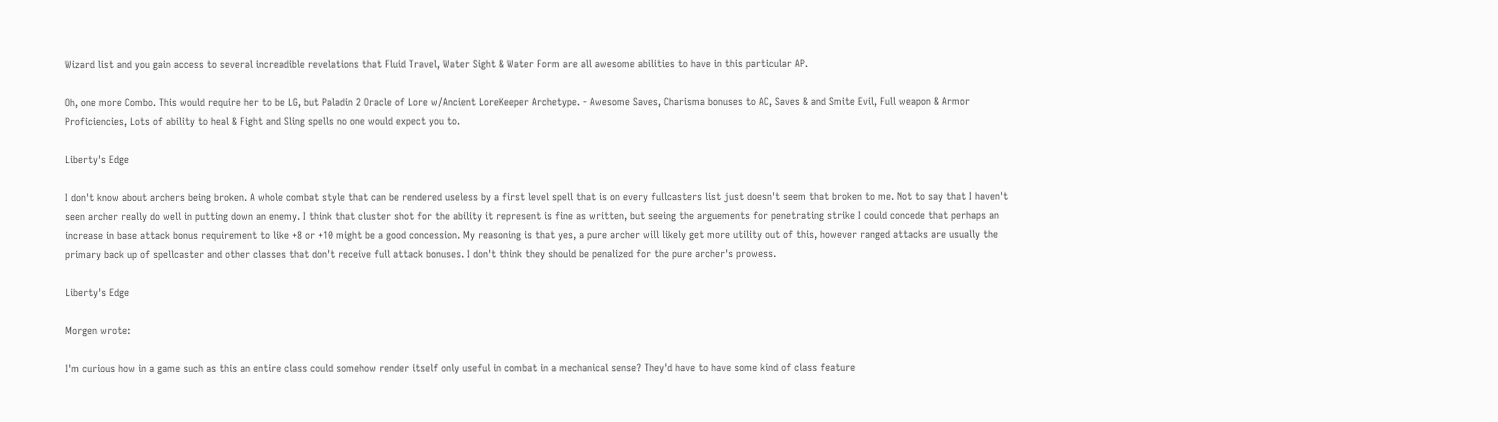Wizard list and you gain access to several increadible revelations that Fluid Travel, Water Sight & Water Form are all awesome abilities to have in this particular AP.

Oh, one more Combo. This would require her to be LG, but Paladin 2 Oracle of Lore w/Ancient LoreKeeper Archetype. - Awesome Saves, Charisma bonuses to AC, Saves & and Smite Evil, Full weapon & Armor Proficiencies, Lots of ability to heal & Fight and Sling spells no one would expect you to.

Liberty's Edge

I don't know about archers being broken. A whole combat style that can be rendered useless by a first level spell that is on every fullcasters list just doesn't seem that broken to me. Not to say that I haven't seen archer really do well in putting down an enemy. I think that cluster shot for the ability it represent is fine as written, but seeing the arguements for penetrating strike I could concede that perhaps an increase in base attack bonus requirement to like +8 or +10 might be a good concession. My reasoning is that yes, a pure archer will likely get more utility out of this, however ranged attacks are usually the primary back up of spellcaster and other classes that don't receive full attack bonuses. I don't think they should be penalized for the pure archer's prowess.

Liberty's Edge

Morgen wrote:

I'm curious how in a game such as this an entire class could somehow render itself only useful in combat in a mechanical sense? They'd have to have some kind of class feature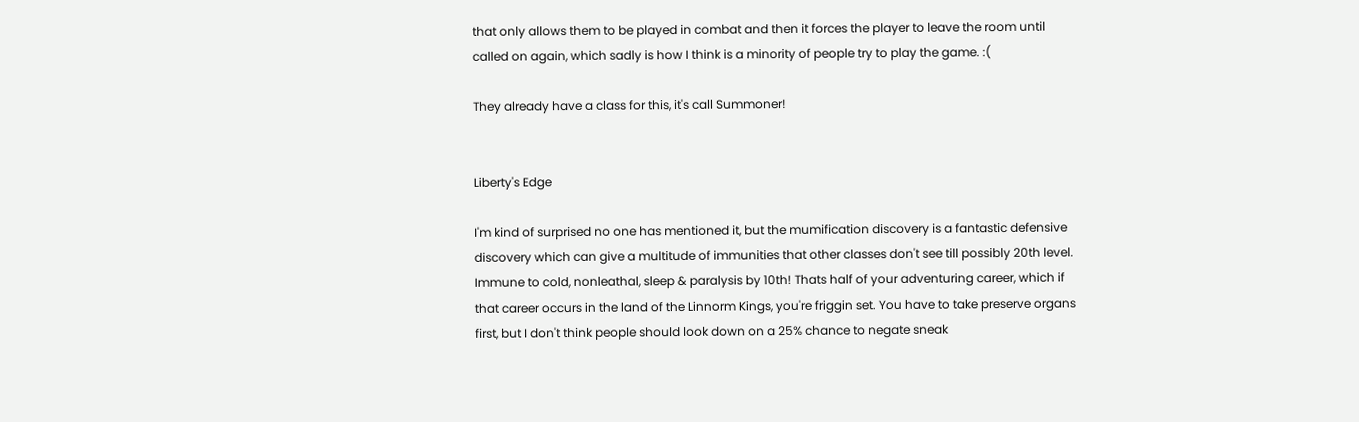that only allows them to be played in combat and then it forces the player to leave the room until called on again, which sadly is how I think is a minority of people try to play the game. :(

They already have a class for this, it's call Summoner!


Liberty's Edge

I'm kind of surprised no one has mentioned it, but the mumification discovery is a fantastic defensive discovery which can give a multitude of immunities that other classes don't see till possibly 20th level. Immune to cold, nonleathal, sleep & paralysis by 10th! Thats half of your adventuring career, which if that career occurs in the land of the Linnorm Kings, you're friggin set. You have to take preserve organs first, but I don't think people should look down on a 25% chance to negate sneak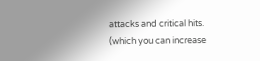attacks and critical hits. (which you can increase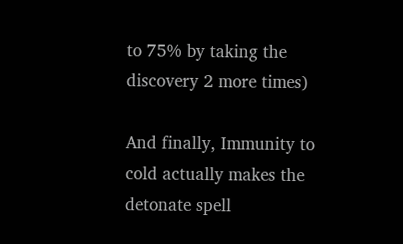to 75% by taking the discovery 2 more times)

And finally, Immunity to cold actually makes the detonate spell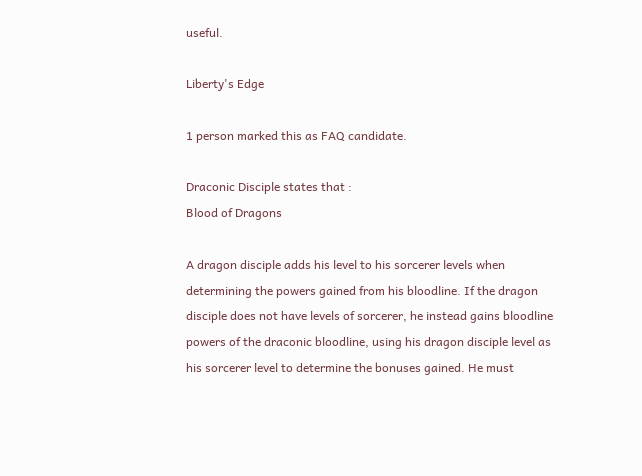useful.

Liberty's Edge

1 person marked this as FAQ candidate.

Draconic Disciple states that :
Blood of Dragons

A dragon disciple adds his level to his sorcerer levels when determining the powers gained from his bloodline. If the dragon disciple does not have levels of sorcerer, he instead gains bloodline powers of the draconic bloodline, using his dragon disciple level as his sorcerer level to determine the bonuses gained. He must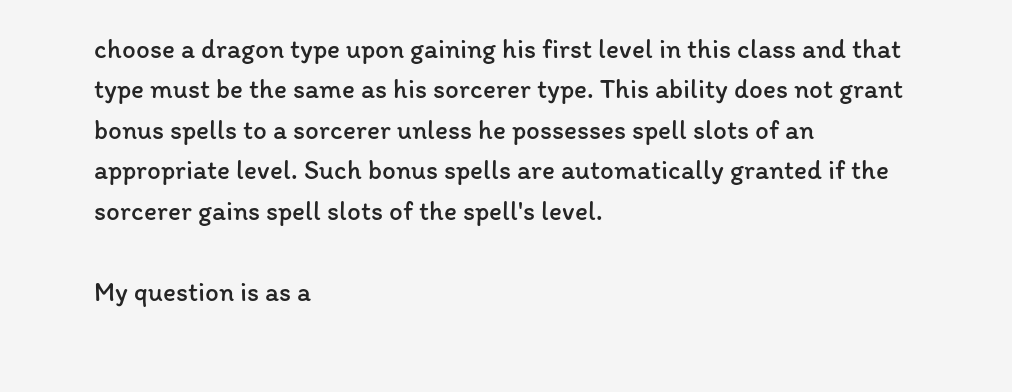choose a dragon type upon gaining his first level in this class and that type must be the same as his sorcerer type. This ability does not grant bonus spells to a sorcerer unless he possesses spell slots of an appropriate level. Such bonus spells are automatically granted if the sorcerer gains spell slots of the spell's level.

My question is as a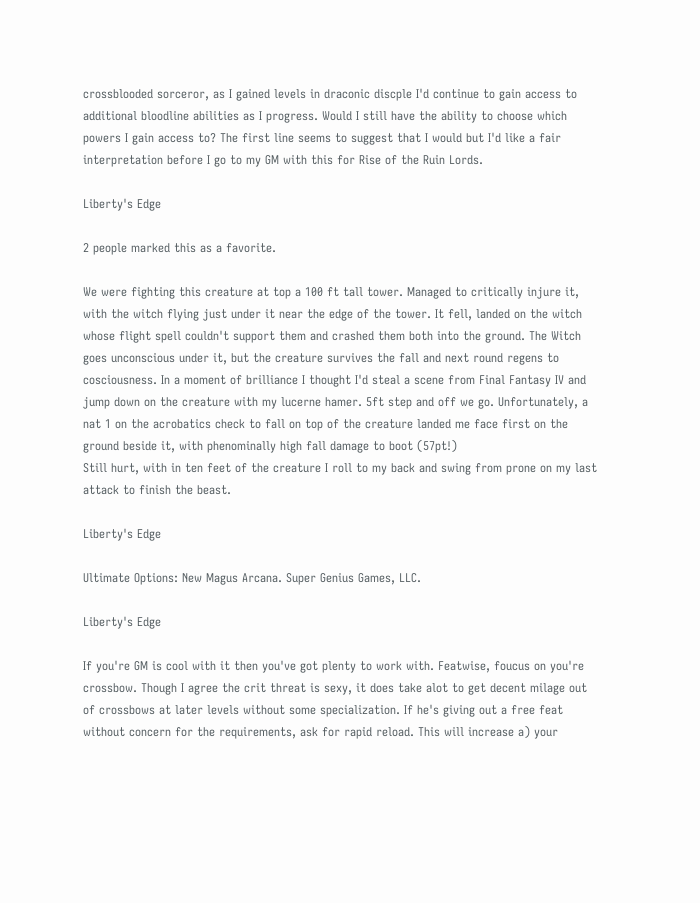crossblooded sorceror, as I gained levels in draconic discple I'd continue to gain access to additional bloodline abilities as I progress. Would I still have the ability to choose which powers I gain access to? The first line seems to suggest that I would but I'd like a fair interpretation before I go to my GM with this for Rise of the Ruin Lords.

Liberty's Edge

2 people marked this as a favorite.

We were fighting this creature at top a 100 ft tall tower. Managed to critically injure it, with the witch flying just under it near the edge of the tower. It fell, landed on the witch whose flight spell couldn't support them and crashed them both into the ground. The Witch goes unconscious under it, but the creature survives the fall and next round regens to cosciousness. In a moment of brilliance I thought I'd steal a scene from Final Fantasy IV and jump down on the creature with my lucerne hamer. 5ft step and off we go. Unfortunately, a nat 1 on the acrobatics check to fall on top of the creature landed me face first on the ground beside it, with phenominally high fall damage to boot (57pt!)
Still hurt, with in ten feet of the creature I roll to my back and swing from prone on my last attack to finish the beast.

Liberty's Edge

Ultimate Options: New Magus Arcana. Super Genius Games, LLC.

Liberty's Edge

If you're GM is cool with it then you've got plenty to work with. Featwise, foucus on you're crossbow. Though I agree the crit threat is sexy, it does take alot to get decent milage out of crossbows at later levels without some specialization. If he's giving out a free feat without concern for the requirements, ask for rapid reload. This will increase a) your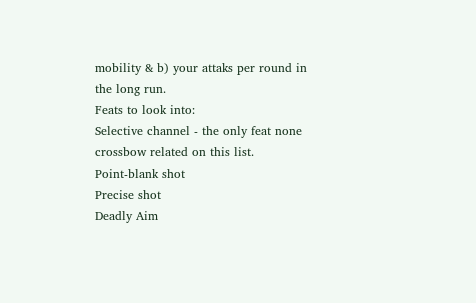mobility & b) your attaks per round in the long run.
Feats to look into:
Selective channel - the only feat none crossbow related on this list.
Point-blank shot
Precise shot
Deadly Aim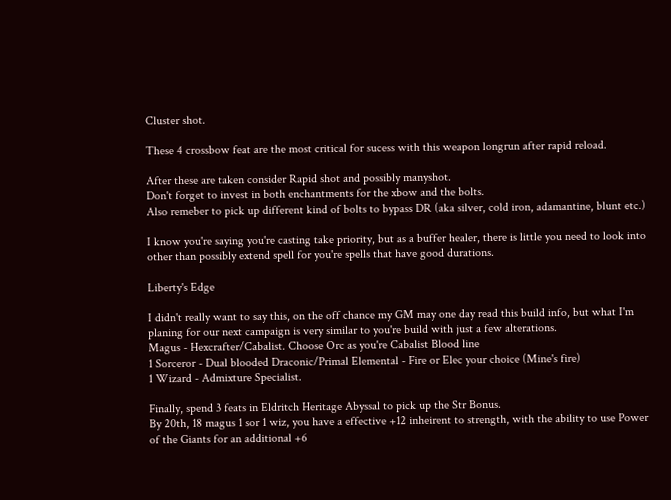Cluster shot.

These 4 crossbow feat are the most critical for sucess with this weapon longrun after rapid reload.

After these are taken consider Rapid shot and possibly manyshot.
Don't forget to invest in both enchantments for the xbow and the bolts.
Also remeber to pick up different kind of bolts to bypass DR (aka silver, cold iron, adamantine, blunt etc.)

I know you're saying you're casting take priority, but as a buffer healer, there is little you need to look into other than possibly extend spell for you're spells that have good durations.

Liberty's Edge

I didn't really want to say this, on the off chance my GM may one day read this build info, but what I'm planing for our next campaign is very similar to you're build with just a few alterations.
Magus - Hexcrafter/Cabalist. Choose Orc as you're Cabalist Blood line
1 Sorceror - Dual blooded Draconic/Primal Elemental - Fire or Elec your choice (Mine's fire)
1 Wizard - Admixture Specialist.

Finally, spend 3 feats in Eldritch Heritage Abyssal to pick up the Str Bonus.
By 20th, 18 magus 1 sor 1 wiz, you have a effective +12 inheirent to strength, with the ability to use Power of the Giants for an additional +6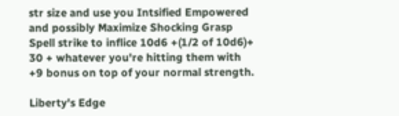str size and use you Intsified Empowered and possibly Maximize Shocking Grasp Spell strike to inflice 10d6 +(1/2 of 10d6)+ 30 + whatever you're hitting them with +9 bonus on top of your normal strength.

Liberty's Edge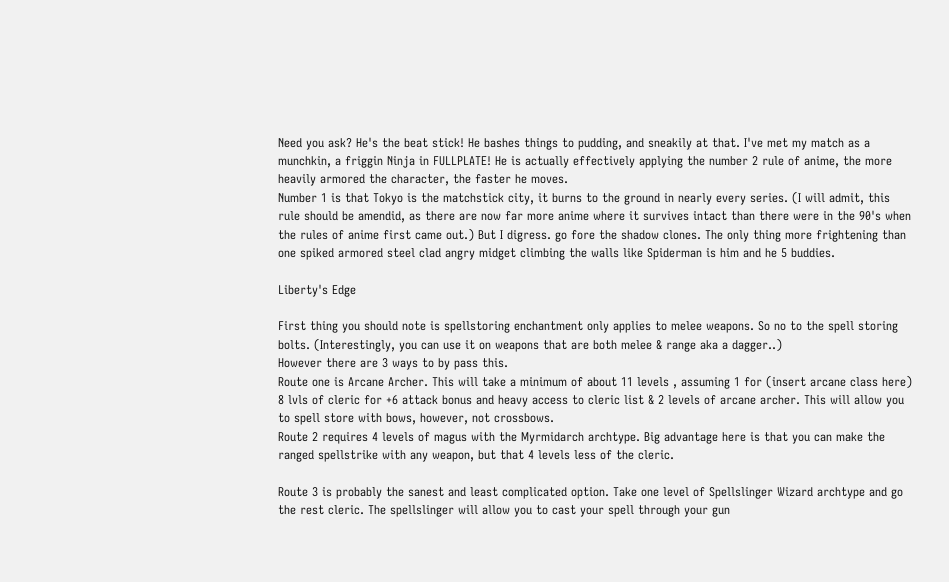Need you ask? He's the beat stick! He bashes things to pudding, and sneakily at that. I've met my match as a munchkin, a friggin Ninja in FULLPLATE! He is actually effectively applying the number 2 rule of anime, the more heavily armored the character, the faster he moves.
Number 1 is that Tokyo is the matchstick city, it burns to the ground in nearly every series. (I will admit, this rule should be amendid, as there are now far more anime where it survives intact than there were in the 90's when the rules of anime first came out.) But I digress. go fore the shadow clones. The only thing more frightening than one spiked armored steel clad angry midget climbing the walls like Spiderman is him and he 5 buddies.

Liberty's Edge

First thing you should note is spellstoring enchantment only applies to melee weapons. So no to the spell storing bolts. (Interestingly, you can use it on weapons that are both melee & range aka a dagger..)
However there are 3 ways to by pass this.
Route one is Arcane Archer. This will take a minimum of about 11 levels , assuming 1 for (insert arcane class here) 8 lvls of cleric for +6 attack bonus and heavy access to cleric list & 2 levels of arcane archer. This will allow you to spell store with bows, however, not crossbows.
Route 2 requires 4 levels of magus with the Myrmidarch archtype. Big advantage here is that you can make the ranged spellstrike with any weapon, but that 4 levels less of the cleric.

Route 3 is probably the sanest and least complicated option. Take one level of Spellslinger Wizard archtype and go the rest cleric. The spellslinger will allow you to cast your spell through your gun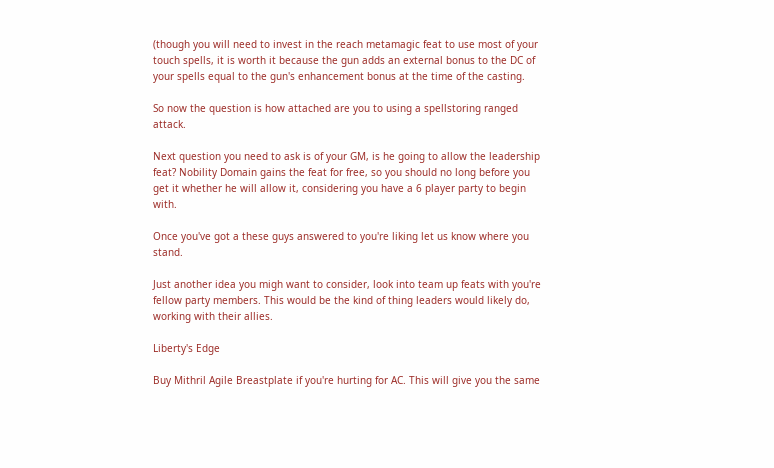(though you will need to invest in the reach metamagic feat to use most of your touch spells, it is worth it because the gun adds an external bonus to the DC of your spells equal to the gun's enhancement bonus at the time of the casting.

So now the question is how attached are you to using a spellstoring ranged attack.

Next question you need to ask is of your GM, is he going to allow the leadership feat? Nobility Domain gains the feat for free, so you should no long before you get it whether he will allow it, considering you have a 6 player party to begin with.

Once you've got a these guys answered to you're liking let us know where you stand.

Just another idea you migh want to consider, look into team up feats with you're fellow party members. This would be the kind of thing leaders would likely do, working with their allies.

Liberty's Edge

Buy Mithril Agile Breastplate if you're hurting for AC. This will give you the same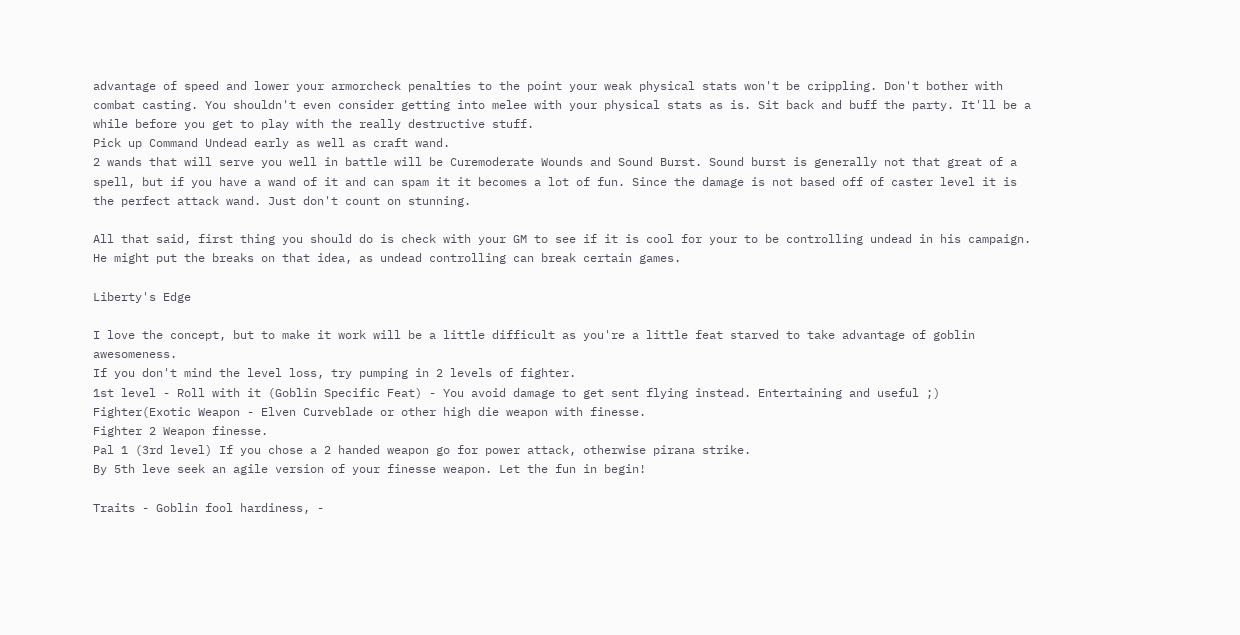advantage of speed and lower your armorcheck penalties to the point your weak physical stats won't be crippling. Don't bother with combat casting. You shouldn't even consider getting into melee with your physical stats as is. Sit back and buff the party. It'll be a while before you get to play with the really destructive stuff.
Pick up Command Undead early as well as craft wand.
2 wands that will serve you well in battle will be Curemoderate Wounds and Sound Burst. Sound burst is generally not that great of a spell, but if you have a wand of it and can spam it it becomes a lot of fun. Since the damage is not based off of caster level it is the perfect attack wand. Just don't count on stunning.

All that said, first thing you should do is check with your GM to see if it is cool for your to be controlling undead in his campaign. He might put the breaks on that idea, as undead controlling can break certain games.

Liberty's Edge

I love the concept, but to make it work will be a little difficult as you're a little feat starved to take advantage of goblin awesomeness.
If you don't mind the level loss, try pumping in 2 levels of fighter.
1st level - Roll with it (Goblin Specific Feat) - You avoid damage to get sent flying instead. Entertaining and useful ;)
Fighter(Exotic Weapon - Elven Curveblade or other high die weapon with finesse.
Fighter 2 Weapon finesse.
Pal 1 (3rd level) If you chose a 2 handed weapon go for power attack, otherwise pirana strike.
By 5th leve seek an agile version of your finesse weapon. Let the fun in begin!

Traits - Goblin fool hardiness, -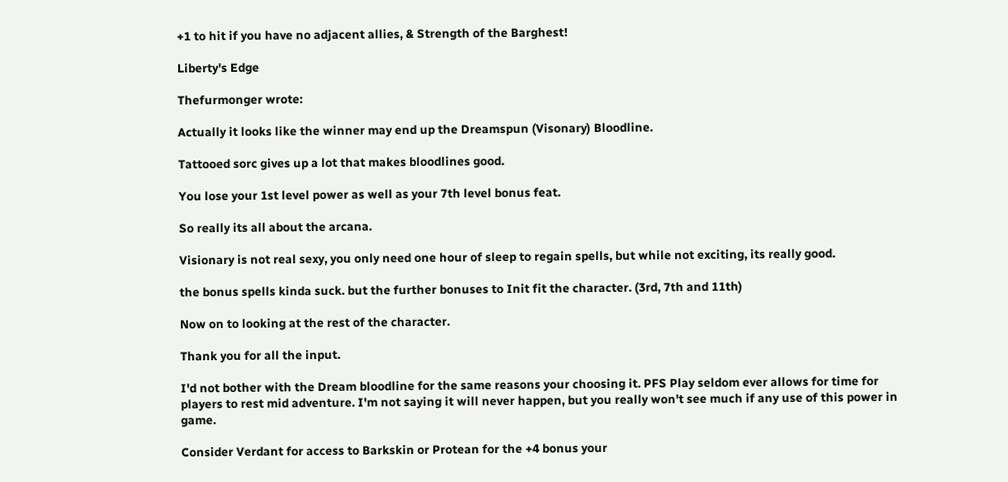+1 to hit if you have no adjacent allies, & Strength of the Barghest!

Liberty's Edge

Thefurmonger wrote:

Actually it looks like the winner may end up the Dreamspun (Visonary) Bloodline.

Tattooed sorc gives up a lot that makes bloodlines good.

You lose your 1st level power as well as your 7th level bonus feat.

So really its all about the arcana.

Visionary is not real sexy, you only need one hour of sleep to regain spells, but while not exciting, its really good.

the bonus spells kinda suck. but the further bonuses to Init fit the character. (3rd, 7th and 11th)

Now on to looking at the rest of the character.

Thank you for all the input.

I'd not bother with the Dream bloodline for the same reasons your choosing it. PFS Play seldom ever allows for time for players to rest mid adventure. I'm not saying it will never happen, but you really won't see much if any use of this power in game.

Consider Verdant for access to Barkskin or Protean for the +4 bonus your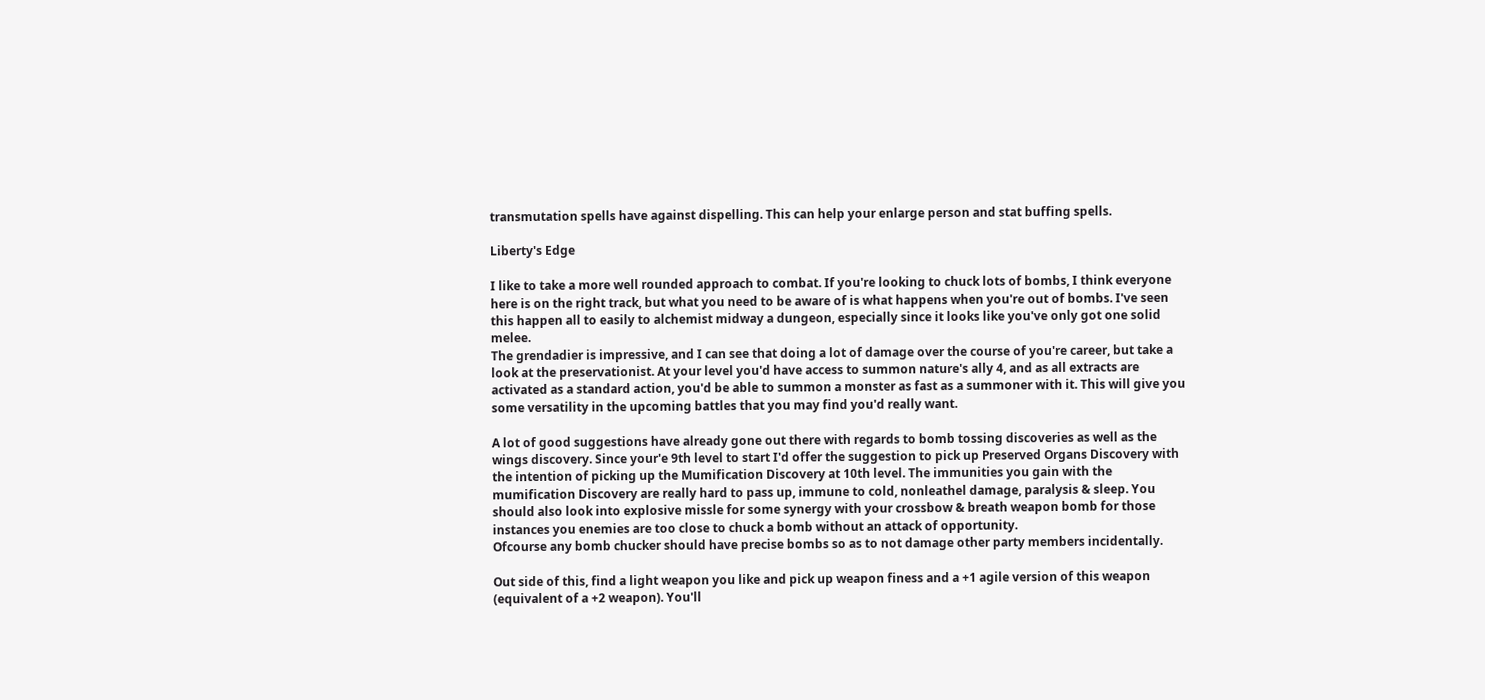transmutation spells have against dispelling. This can help your enlarge person and stat buffing spells.

Liberty's Edge

I like to take a more well rounded approach to combat. If you're looking to chuck lots of bombs, I think everyone here is on the right track, but what you need to be aware of is what happens when you're out of bombs. I've seen this happen all to easily to alchemist midway a dungeon, especially since it looks like you've only got one solid melee.
The grendadier is impressive, and I can see that doing a lot of damage over the course of you're career, but take a look at the preservationist. At your level you'd have access to summon nature's ally 4, and as all extracts are activated as a standard action, you'd be able to summon a monster as fast as a summoner with it. This will give you some versatility in the upcoming battles that you may find you'd really want.

A lot of good suggestions have already gone out there with regards to bomb tossing discoveries as well as the wings discovery. Since your'e 9th level to start I'd offer the suggestion to pick up Preserved Organs Discovery with the intention of picking up the Mumification Discovery at 10th level. The immunities you gain with the mumification Discovery are really hard to pass up, immune to cold, nonleathel damage, paralysis & sleep. You should also look into explosive missle for some synergy with your crossbow & breath weapon bomb for those instances you enemies are too close to chuck a bomb without an attack of opportunity.
Ofcourse any bomb chucker should have precise bombs so as to not damage other party members incidentally.

Out side of this, find a light weapon you like and pick up weapon finess and a +1 agile version of this weapon (equivalent of a +2 weapon). You'll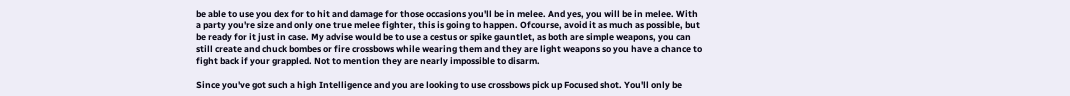be able to use you dex for to hit and damage for those occasions you'll be in melee. And yes, you will be in melee. With a party you're size and only one true melee fighter, this is going to happen. Ofcourse, avoid it as much as possible, but be ready for it just in case. My advise would be to use a cestus or spike gauntlet, as both are simple weapons, you can still create and chuck bombes or fire crossbows while wearing them and they are light weapons so you have a chance to fight back if your grappled. Not to mention they are nearly impossible to disarm.

Since you've got such a high Intelligence and you are looking to use crossbows pick up Focused shot. You'll only be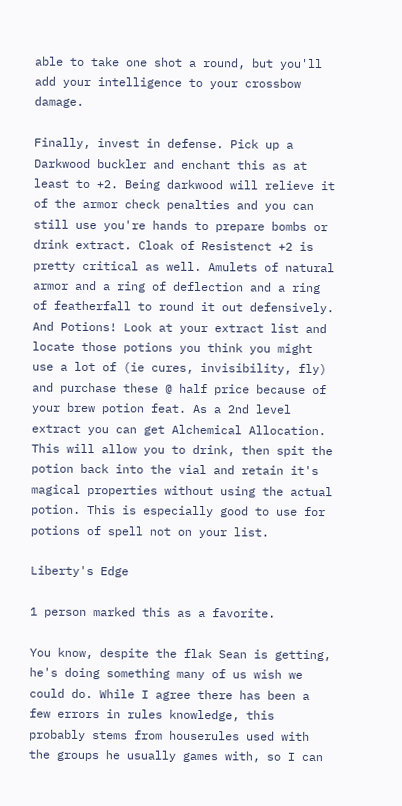able to take one shot a round, but you'll add your intelligence to your crossbow damage.

Finally, invest in defense. Pick up a Darkwood buckler and enchant this as at least to +2. Being darkwood will relieve it of the armor check penalties and you can still use you're hands to prepare bombs or drink extract. Cloak of Resistenct +2 is pretty critical as well. Amulets of natural armor and a ring of deflection and a ring of featherfall to round it out defensively. And Potions! Look at your extract list and locate those potions you think you might use a lot of (ie cures, invisibility, fly) and purchase these @ half price because of your brew potion feat. As a 2nd level extract you can get Alchemical Allocation. This will allow you to drink, then spit the potion back into the vial and retain it's magical properties without using the actual potion. This is especially good to use for potions of spell not on your list.

Liberty's Edge

1 person marked this as a favorite.

You know, despite the flak Sean is getting, he's doing something many of us wish we could do. While I agree there has been a few errors in rules knowledge, this probably stems from houserules used with the groups he usually games with, so I can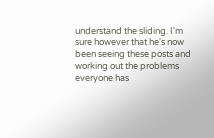understand the sliding. I'm sure however that he's now been seeing these posts and working out the problems everyone has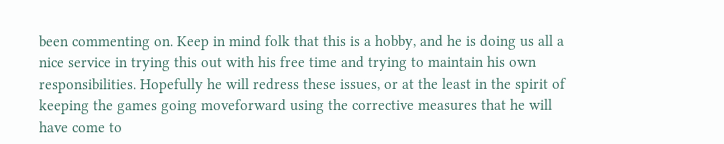been commenting on. Keep in mind folk that this is a hobby, and he is doing us all a nice service in trying this out with his free time and trying to maintain his own responsibilities. Hopefully he will redress these issues, or at the least in the spirit of keeping the games going moveforward using the corrective measures that he will have come to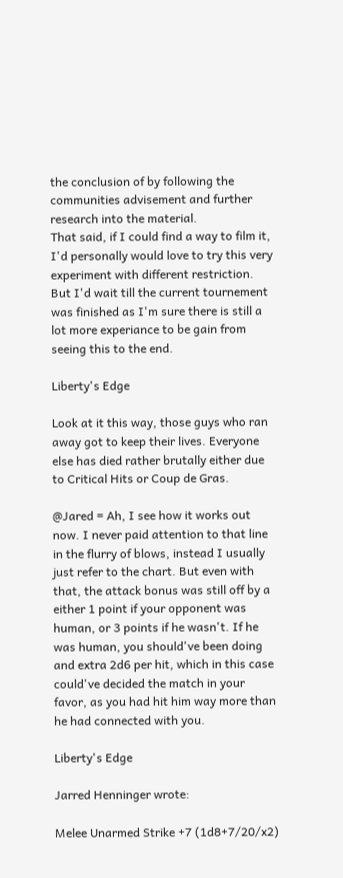the conclusion of by following the communities advisement and further research into the material.
That said, if I could find a way to film it, I'd personally would love to try this very experiment with different restriction. But I'd wait till the current tournement was finished as I'm sure there is still a lot more experiance to be gain from seeing this to the end.

Liberty's Edge

Look at it this way, those guys who ran away got to keep their lives. Everyone else has died rather brutally either due to Critical Hits or Coup de Gras.

@Jared = Ah, I see how it works out now. I never paid attention to that line in the flurry of blows, instead I usually just refer to the chart. But even with that, the attack bonus was still off by a either 1 point if your opponent was human, or 3 points if he wasn't. If he was human, you should've been doing and extra 2d6 per hit, which in this case could've decided the match in your favor, as you had hit him way more than he had connected with you.

Liberty's Edge

Jarred Henninger wrote:

Melee Unarmed Strike +7 (1d8+7/20/x2)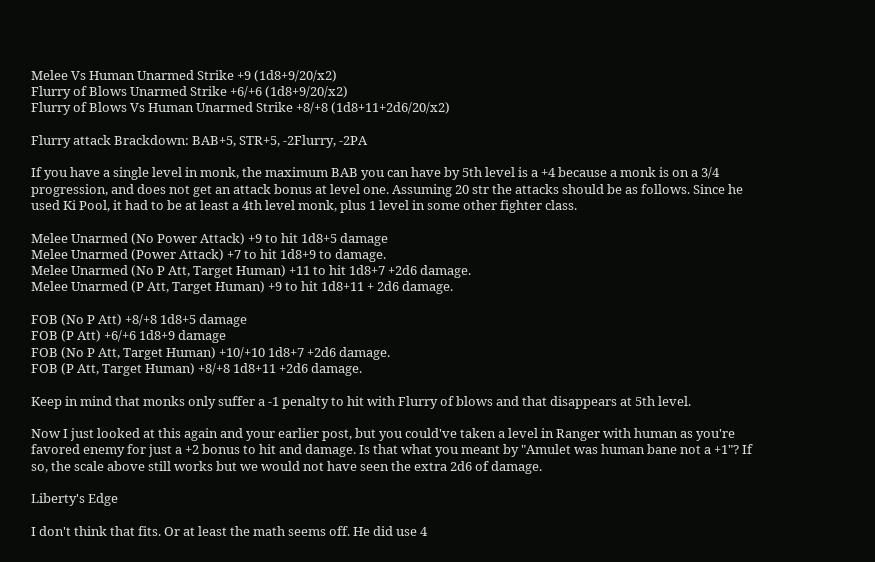Melee Vs Human Unarmed Strike +9 (1d8+9/20/x2)
Flurry of Blows Unarmed Strike +6/+6 (1d8+9/20/x2)
Flurry of Blows Vs Human Unarmed Strike +8/+8 (1d8+11+2d6/20/x2)

Flurry attack Brackdown: BAB+5, STR+5, -2Flurry, -2PA

If you have a single level in monk, the maximum BAB you can have by 5th level is a +4 because a monk is on a 3/4 progression, and does not get an attack bonus at level one. Assuming 20 str the attacks should be as follows. Since he used Ki Pool, it had to be at least a 4th level monk, plus 1 level in some other fighter class.

Melee Unarmed (No Power Attack) +9 to hit 1d8+5 damage
Melee Unarmed (Power Attack) +7 to hit 1d8+9 to damage.
Melee Unarmed (No P Att, Target Human) +11 to hit 1d8+7 +2d6 damage.
Melee Unarmed (P Att, Target Human) +9 to hit 1d8+11 + 2d6 damage.

FOB (No P Att) +8/+8 1d8+5 damage
FOB (P Att) +6/+6 1d8+9 damage
FOB (No P Att, Target Human) +10/+10 1d8+7 +2d6 damage.
FOB (P Att, Target Human) +8/+8 1d8+11 +2d6 damage.

Keep in mind that monks only suffer a -1 penalty to hit with Flurry of blows and that disappears at 5th level.

Now I just looked at this again and your earlier post, but you could've taken a level in Ranger with human as you're favored enemy for just a +2 bonus to hit and damage. Is that what you meant by "Amulet was human bane not a +1"? If so, the scale above still works but we would not have seen the extra 2d6 of damage.

Liberty's Edge

I don't think that fits. Or at least the math seems off. He did use 4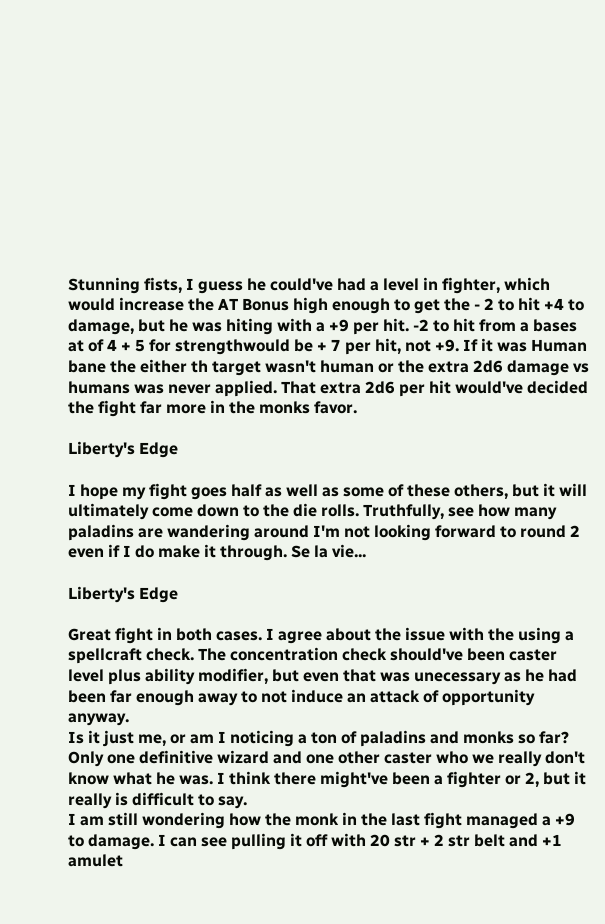Stunning fists, I guess he could've had a level in fighter, which would increase the AT Bonus high enough to get the - 2 to hit +4 to damage, but he was hiting with a +9 per hit. -2 to hit from a bases at of 4 + 5 for strengthwould be + 7 per hit, not +9. If it was Human bane the either th target wasn't human or the extra 2d6 damage vs humans was never applied. That extra 2d6 per hit would've decided the fight far more in the monks favor.

Liberty's Edge

I hope my fight goes half as well as some of these others, but it will ultimately come down to the die rolls. Truthfully, see how many paladins are wandering around I'm not looking forward to round 2 even if I do make it through. Se la vie...

Liberty's Edge

Great fight in both cases. I agree about the issue with the using a spellcraft check. The concentration check should've been caster level plus ability modifier, but even that was unecessary as he had been far enough away to not induce an attack of opportunity anyway.
Is it just me, or am I noticing a ton of paladins and monks so far? Only one definitive wizard and one other caster who we really don't know what he was. I think there might've been a fighter or 2, but it really is difficult to say.
I am still wondering how the monk in the last fight managed a +9 to damage. I can see pulling it off with 20 str + 2 str belt and +1 amulet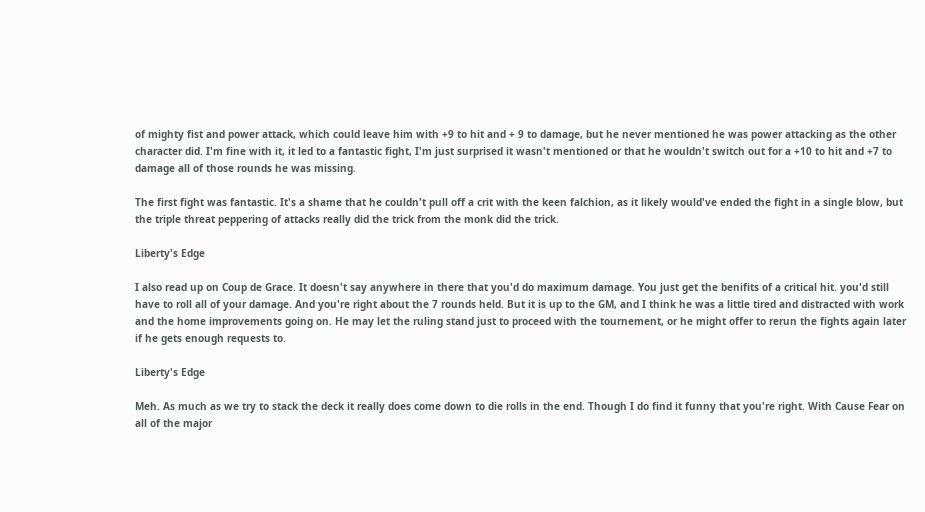of mighty fist and power attack, which could leave him with +9 to hit and + 9 to damage, but he never mentioned he was power attacking as the other character did. I'm fine with it, it led to a fantastic fight, I'm just surprised it wasn't mentioned or that he wouldn't switch out for a +10 to hit and +7 to damage all of those rounds he was missing.

The first fight was fantastic. It's a shame that he couldn't pull off a crit with the keen falchion, as it likely would've ended the fight in a single blow, but the triple threat peppering of attacks really did the trick from the monk did the trick.

Liberty's Edge

I also read up on Coup de Grace. It doesn't say anywhere in there that you'd do maximum damage. You just get the benifits of a critical hit. you'd still have to roll all of your damage. And you're right about the 7 rounds held. But it is up to the GM, and I think he was a little tired and distracted with work and the home improvements going on. He may let the ruling stand just to proceed with the tournement, or he might offer to rerun the fights again later if he gets enough requests to.

Liberty's Edge

Meh. As much as we try to stack the deck it really does come down to die rolls in the end. Though I do find it funny that you're right. With Cause Fear on all of the major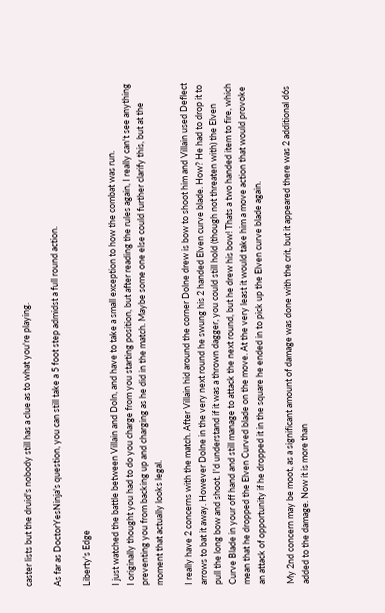caster lists but the druid's nobody still has a clue as to what you're playing.

As far as DoctorYesNinja's question, you can still take a 5 foot step admidst a full round action.

Liberty's Edge

I just watched the battle between Villain and Doln, and have to take a small exception to how the combat was run.
I originally thought you had to do you charge from you starting position, but after reading the rules again, I really can't see anything preventing you from backing up and charging as he did in the match. Maybe some one else could further clarify this, but at the moment that actually looks legal.

I really have 2 concerns with the match. After Villain hid around the corner Dolne drew is bow to shoot him and Villain used Deflect arrows to bat it away. However Dolne in the very next round he swung his 2 handed Elven curve blade. How? He had to drop it to pull the long bow and shoot. I'd understand if it was a thrown dagger, you could still hold (though not threaten with) the Elven Curve Blade in your off hand and still manage to attack the next round, but he drew his bow! Thats a two handed item to fire, which mean that he dropped the Elven Curved blade on the move. At the very least it would take him a move action that would provoke an attack of opportunity if he dropped it in the square he ended in to pick up the Elven curve blade again.

My 2nd concern may be moot, as a significant amount of damage was done with the crit, but it appeared there was 2 additional d6s added to the damage. Now it is more than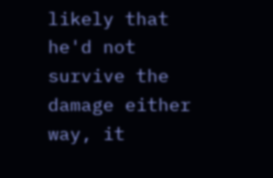likely that he'd not survive the damage either way, it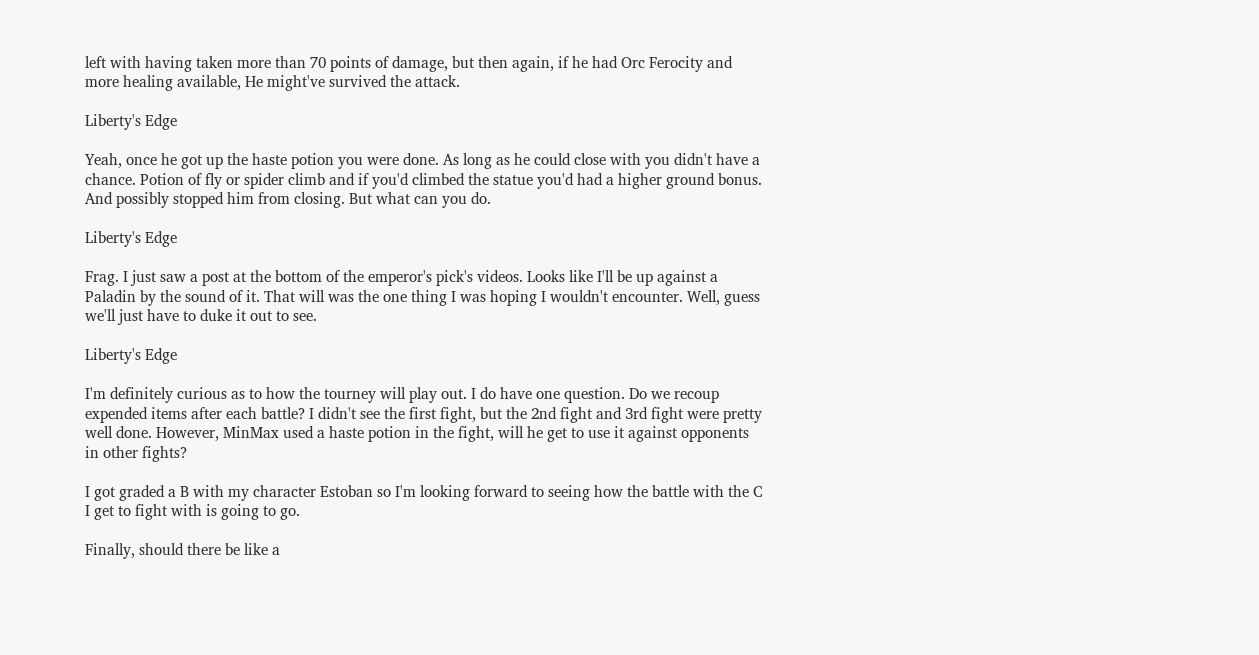left with having taken more than 70 points of damage, but then again, if he had Orc Ferocity and more healing available, He might've survived the attack.

Liberty's Edge

Yeah, once he got up the haste potion you were done. As long as he could close with you didn't have a chance. Potion of fly or spider climb and if you'd climbed the statue you'd had a higher ground bonus.
And possibly stopped him from closing. But what can you do.

Liberty's Edge

Frag. I just saw a post at the bottom of the emperor's pick's videos. Looks like I'll be up against a Paladin by the sound of it. That will was the one thing I was hoping I wouldn't encounter. Well, guess we'll just have to duke it out to see.

Liberty's Edge

I'm definitely curious as to how the tourney will play out. I do have one question. Do we recoup expended items after each battle? I didn't see the first fight, but the 2nd fight and 3rd fight were pretty well done. However, MinMax used a haste potion in the fight, will he get to use it against opponents in other fights?

I got graded a B with my character Estoban so I'm looking forward to seeing how the battle with the C I get to fight with is going to go.

Finally, should there be like a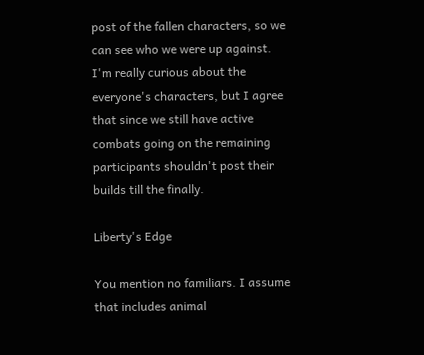post of the fallen characters, so we can see who we were up against. I'm really curious about the everyone's characters, but I agree that since we still have active combats going on the remaining participants shouldn't post their builds till the finally.

Liberty's Edge

You mention no familiars. I assume that includes animal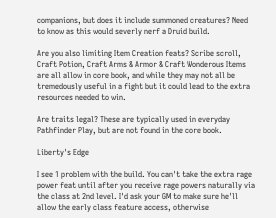companions, but does it include summoned creatures? Need to know as this would severly nerf a Druid build.

Are you also limiting Item Creation feats? Scribe scroll, Craft Potion, Craft Arms & Armor & Craft Wonderous Items are all allow in core book, and while they may not all be tremedously useful in a fight but it could lead to the extra resources needed to win.

Are traits legal? These are typically used in everyday Pathfinder Play, but are not found in the core book.

Liberty's Edge

I see 1 problem with the build. You can't take the extra rage power feat until after you receive rage powers naturally via the class at 2nd level. I'd ask your GM to make sure he'll allow the early class feature access, otherwise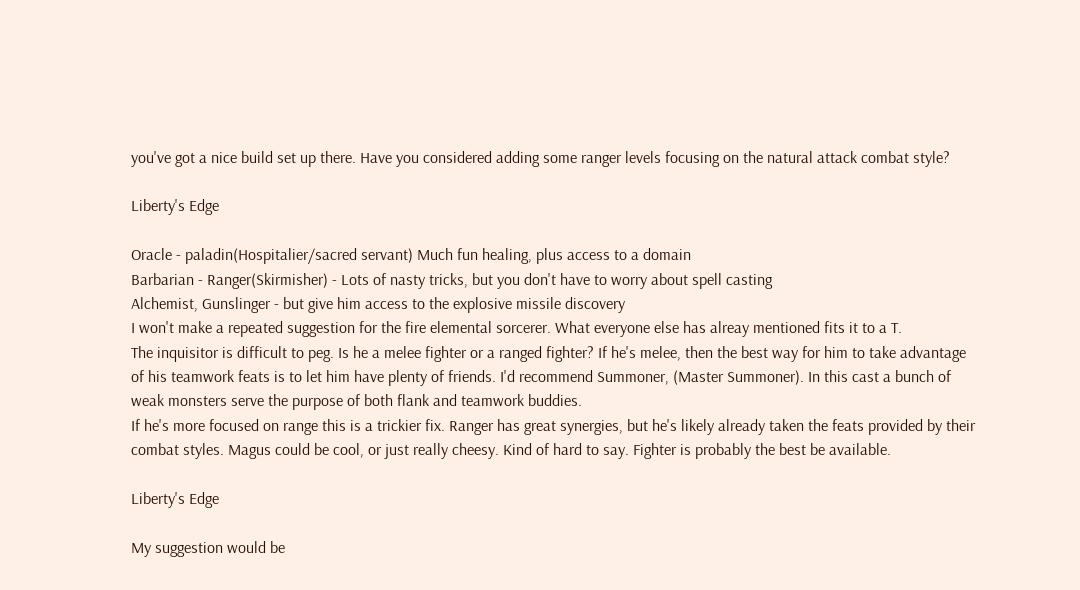you've got a nice build set up there. Have you considered adding some ranger levels focusing on the natural attack combat style?

Liberty's Edge

Oracle - paladin(Hospitalier/sacred servant) Much fun healing, plus access to a domain
Barbarian - Ranger(Skirmisher) - Lots of nasty tricks, but you don't have to worry about spell casting
Alchemist, Gunslinger - but give him access to the explosive missile discovery
I won't make a repeated suggestion for the fire elemental sorcerer. What everyone else has alreay mentioned fits it to a T.
The inquisitor is difficult to peg. Is he a melee fighter or a ranged fighter? If he's melee, then the best way for him to take advantage of his teamwork feats is to let him have plenty of friends. I'd recommend Summoner, (Master Summoner). In this cast a bunch of weak monsters serve the purpose of both flank and teamwork buddies.
If he's more focused on range this is a trickier fix. Ranger has great synergies, but he's likely already taken the feats provided by their combat styles. Magus could be cool, or just really cheesy. Kind of hard to say. Fighter is probably the best be available.

Liberty's Edge

My suggestion would be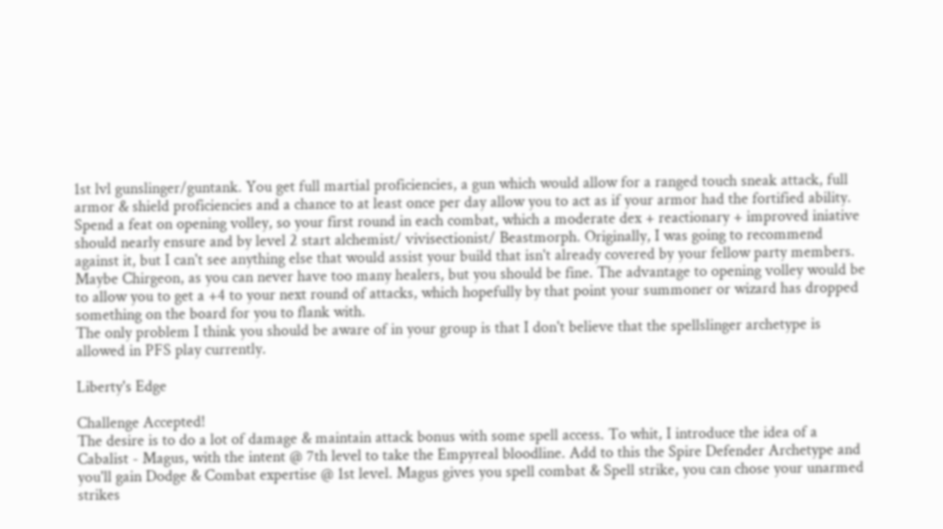1st lvl gunslinger/guntank. You get full martial proficiencies, a gun which would allow for a ranged touch sneak attack, full armor & shield proficiencies and a chance to at least once per day allow you to act as if your armor had the fortified ability. Spend a feat on opening volley, so your first round in each combat, which a moderate dex + reactionary + improved iniative should nearly ensure and by level 2 start alchemist/ vivisectionist/ Beastmorph. Originally, I was going to recommend against it, but I can't see anything else that would assist your build that isn't already covered by your fellow party members. Maybe Chirgeon, as you can never have too many healers, but you should be fine. The advantage to opening volley would be to allow you to get a +4 to your next round of attacks, which hopefully by that point your summoner or wizard has dropped something on the board for you to flank with.
The only problem I think you should be aware of in your group is that I don't believe that the spellslinger archetype is allowed in PFS play currently.

Liberty's Edge

Challenge Accepted!
The desire is to do a lot of damage & maintain attack bonus with some spell access. To whit, I introduce the idea of a Cabalist - Magus, with the intent @ 7th level to take the Empyreal bloodline. Add to this the Spire Defender Archetype and you'll gain Dodge & Combat expertise @ 1st level. Magus gives you spell combat & Spell strike, you can chose your unarmed strikes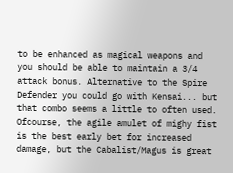to be enhanced as magical weapons and you should be able to maintain a 3/4 attack bonus. Alternative to the Spire Defender you could go with Kensai... but that combo seems a little to often used. Ofcourse, the agile amulet of mighy fist is the best early bet for increased damage, but the Cabalist/Magus is great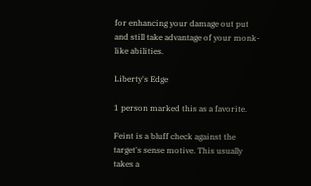for enhancing your damage out put and still take advantage of your monk-like abilities.

Liberty's Edge

1 person marked this as a favorite.

Feint is a bluff check against the target's sense motive. This usually takes a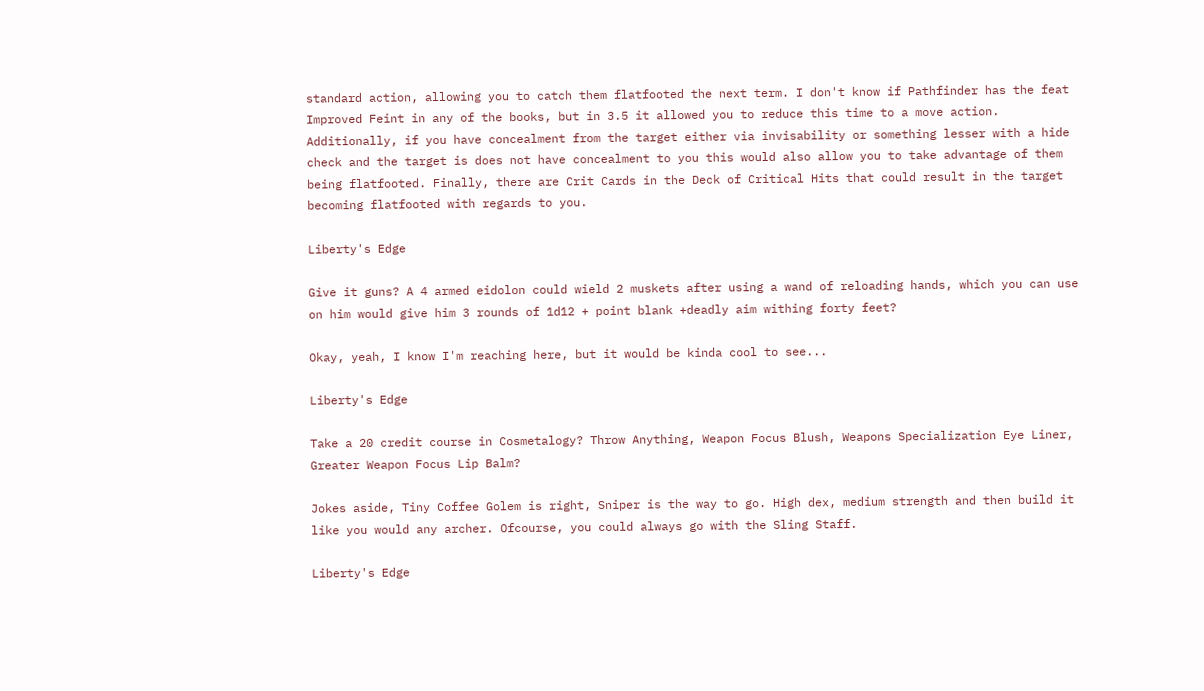standard action, allowing you to catch them flatfooted the next term. I don't know if Pathfinder has the feat Improved Feint in any of the books, but in 3.5 it allowed you to reduce this time to a move action. Additionally, if you have concealment from the target either via invisability or something lesser with a hide check and the target is does not have concealment to you this would also allow you to take advantage of them being flatfooted. Finally, there are Crit Cards in the Deck of Critical Hits that could result in the target becoming flatfooted with regards to you.

Liberty's Edge

Give it guns? A 4 armed eidolon could wield 2 muskets after using a wand of reloading hands, which you can use on him would give him 3 rounds of 1d12 + point blank +deadly aim withing forty feet?

Okay, yeah, I know I'm reaching here, but it would be kinda cool to see...

Liberty's Edge

Take a 20 credit course in Cosmetalogy? Throw Anything, Weapon Focus Blush, Weapons Specialization Eye Liner, Greater Weapon Focus Lip Balm?

Jokes aside, Tiny Coffee Golem is right, Sniper is the way to go. High dex, medium strength and then build it like you would any archer. Ofcourse, you could always go with the Sling Staff.

Liberty's Edge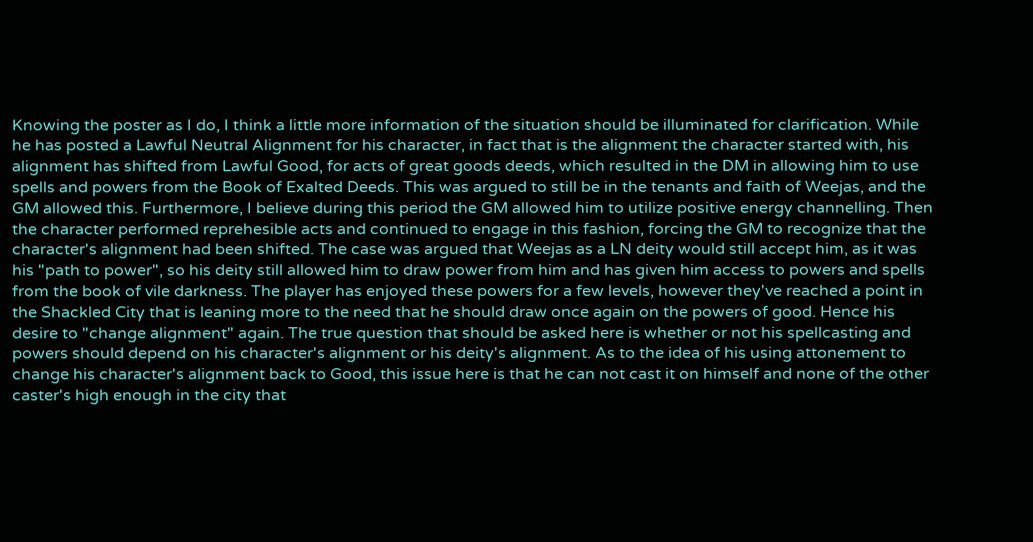Knowing the poster as I do, I think a little more information of the situation should be illuminated for clarification. While he has posted a Lawful Neutral Alignment for his character, in fact that is the alignment the character started with, his alignment has shifted from Lawful Good, for acts of great goods deeds, which resulted in the DM in allowing him to use spells and powers from the Book of Exalted Deeds. This was argued to still be in the tenants and faith of Weejas, and the GM allowed this. Furthermore, I believe during this period the GM allowed him to utilize positive energy channelling. Then the character performed reprehesible acts and continued to engage in this fashion, forcing the GM to recognize that the character's alignment had been shifted. The case was argued that Weejas as a LN deity would still accept him, as it was his "path to power", so his deity still allowed him to draw power from him and has given him access to powers and spells from the book of vile darkness. The player has enjoyed these powers for a few levels, however they've reached a point in the Shackled City that is leaning more to the need that he should draw once again on the powers of good. Hence his desire to "change alignment" again. The true question that should be asked here is whether or not his spellcasting and powers should depend on his character's alignment or his deity's alignment. As to the idea of his using attonement to change his character's alignment back to Good, this issue here is that he can not cast it on himself and none of the other caster's high enough in the city that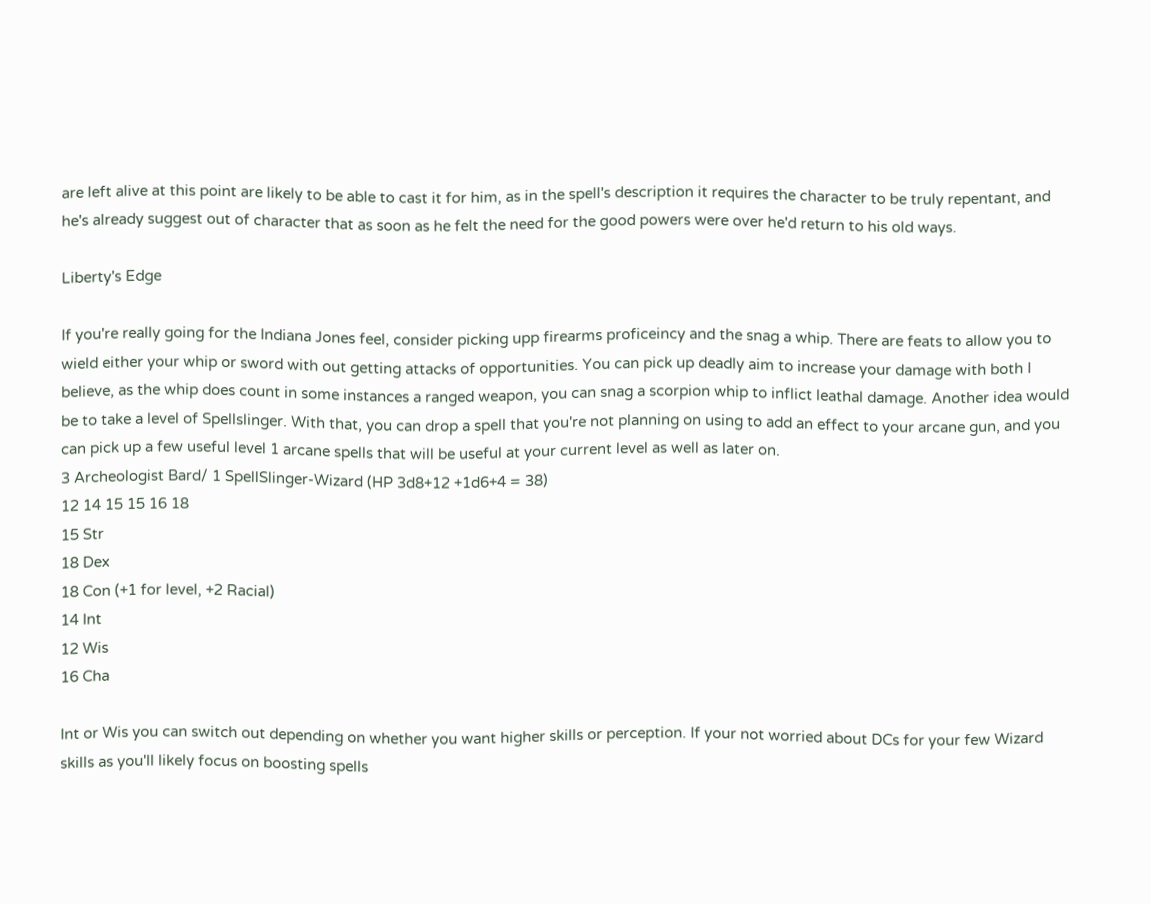are left alive at this point are likely to be able to cast it for him, as in the spell's description it requires the character to be truly repentant, and he's already suggest out of character that as soon as he felt the need for the good powers were over he'd return to his old ways.

Liberty's Edge

If you're really going for the Indiana Jones feel, consider picking upp firearms proficeincy and the snag a whip. There are feats to allow you to wield either your whip or sword with out getting attacks of opportunities. You can pick up deadly aim to increase your damage with both I believe, as the whip does count in some instances a ranged weapon, you can snag a scorpion whip to inflict leathal damage. Another idea would be to take a level of Spellslinger. With that, you can drop a spell that you're not planning on using to add an effect to your arcane gun, and you can pick up a few useful level 1 arcane spells that will be useful at your current level as well as later on.
3 Archeologist Bard/ 1 SpellSlinger-Wizard (HP 3d8+12 +1d6+4 = 38)
12 14 15 15 16 18
15 Str
18 Dex
18 Con (+1 for level, +2 Racial)
14 Int
12 Wis
16 Cha

Int or Wis you can switch out depending on whether you want higher skills or perception. If your not worried about DCs for your few Wizard skills as you'll likely focus on boosting spells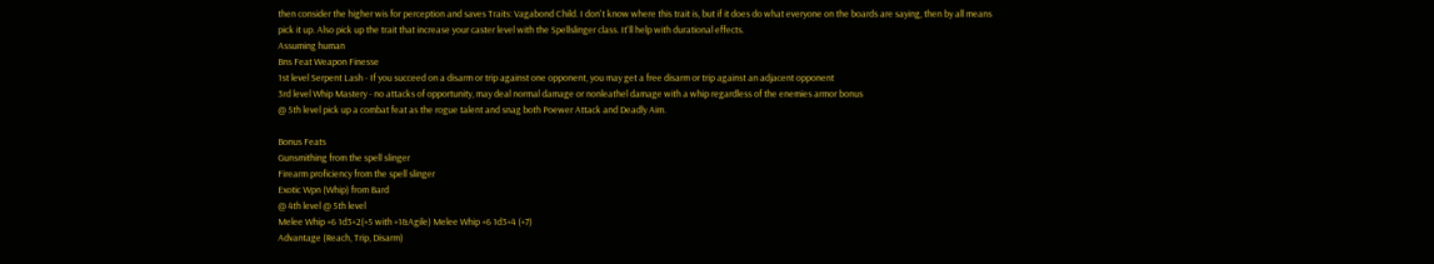then consider the higher wis for perception and saves Traits: Vagabond Child. I don't know where this trait is, but if it does do what everyone on the boards are saying, then by all means pick it up. Also pick up the trait that increase your caster level with the Spellslinger class. It'll help with durational effects.
Assuming human
Bns Feat Weapon Finesse
1st level Serpent Lash - If you succeed on a disarm or trip against one opponent, you may get a free disarm or trip against an adjacent opponent
3rd level Whip Mastery - no attacks of opportunity, may deal normal damage or nonleathel damage with a whip regardless of the enemies armor bonus
@ 5th level pick up a combat feat as the rogue talent and snag both Poewer Attack and Deadly Aim.

Bonus Feats
Gunsmithing from the spell slinger
Firearm proficiency from the spell slinger
Exotic Wpn (Whip) from Bard
@ 4th level @ 5th level
Melee Whip +6 1d3+2(+5 with +1&Agile) Melee Whip +6 1d3+4 (+7)
Advantage (Reach, Trip, Disarm)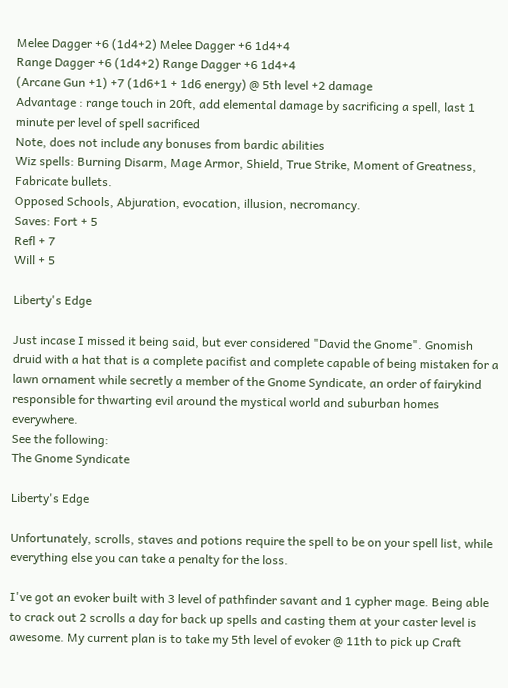Melee Dagger +6 (1d4+2) Melee Dagger +6 1d4+4
Range Dagger +6 (1d4+2) Range Dagger +6 1d4+4
(Arcane Gun +1) +7 (1d6+1 + 1d6 energy) @ 5th level +2 damage
Advantage : range touch in 20ft, add elemental damage by sacrificing a spell, last 1 minute per level of spell sacrificed
Note, does not include any bonuses from bardic abilities
Wiz spells: Burning Disarm, Mage Armor, Shield, True Strike, Moment of Greatness, Fabricate bullets.
Opposed Schools, Abjuration, evocation, illusion, necromancy.
Saves: Fort + 5
Refl + 7
Will + 5

Liberty's Edge

Just incase I missed it being said, but ever considered "David the Gnome". Gnomish druid with a hat that is a complete pacifist and complete capable of being mistaken for a lawn ornament while secretly a member of the Gnome Syndicate, an order of fairykind responsible for thwarting evil around the mystical world and suburban homes everywhere.
See the following:
The Gnome Syndicate

Liberty's Edge

Unfortunately, scrolls, staves and potions require the spell to be on your spell list, while everything else you can take a penalty for the loss.

I've got an evoker built with 3 level of pathfinder savant and 1 cypher mage. Being able to crack out 2 scrolls a day for back up spells and casting them at your caster level is awesome. My current plan is to take my 5th level of evoker @ 11th to pick up Craft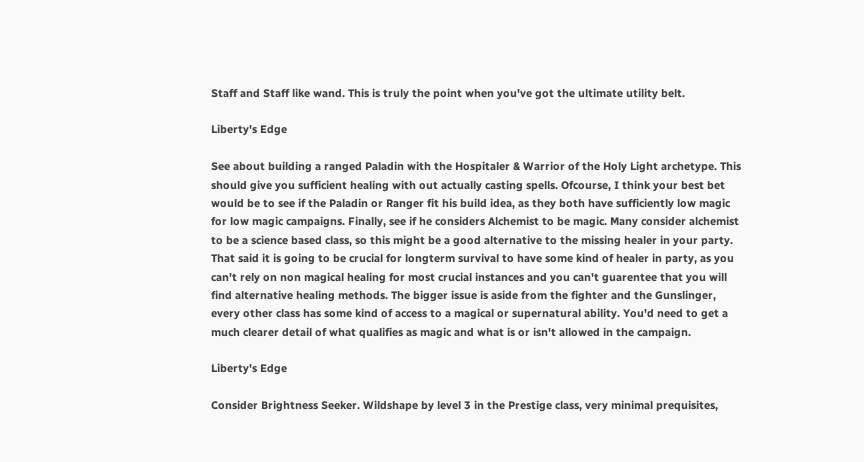Staff and Staff like wand. This is truly the point when you've got the ultimate utility belt.

Liberty's Edge

See about building a ranged Paladin with the Hospitaler & Warrior of the Holy Light archetype. This should give you sufficient healing with out actually casting spells. Ofcourse, I think your best bet would be to see if the Paladin or Ranger fit his build idea, as they both have sufficiently low magic for low magic campaigns. Finally, see if he considers Alchemist to be magic. Many consider alchemist to be a science based class, so this might be a good alternative to the missing healer in your party. That said it is going to be crucial for longterm survival to have some kind of healer in party, as you can't rely on non magical healing for most crucial instances and you can't guarentee that you will find alternative healing methods. The bigger issue is aside from the fighter and the Gunslinger, every other class has some kind of access to a magical or supernatural ability. You'd need to get a much clearer detail of what qualifies as magic and what is or isn't allowed in the campaign.

Liberty's Edge

Consider Brightness Seeker. Wildshape by level 3 in the Prestige class, very minimal prequisites,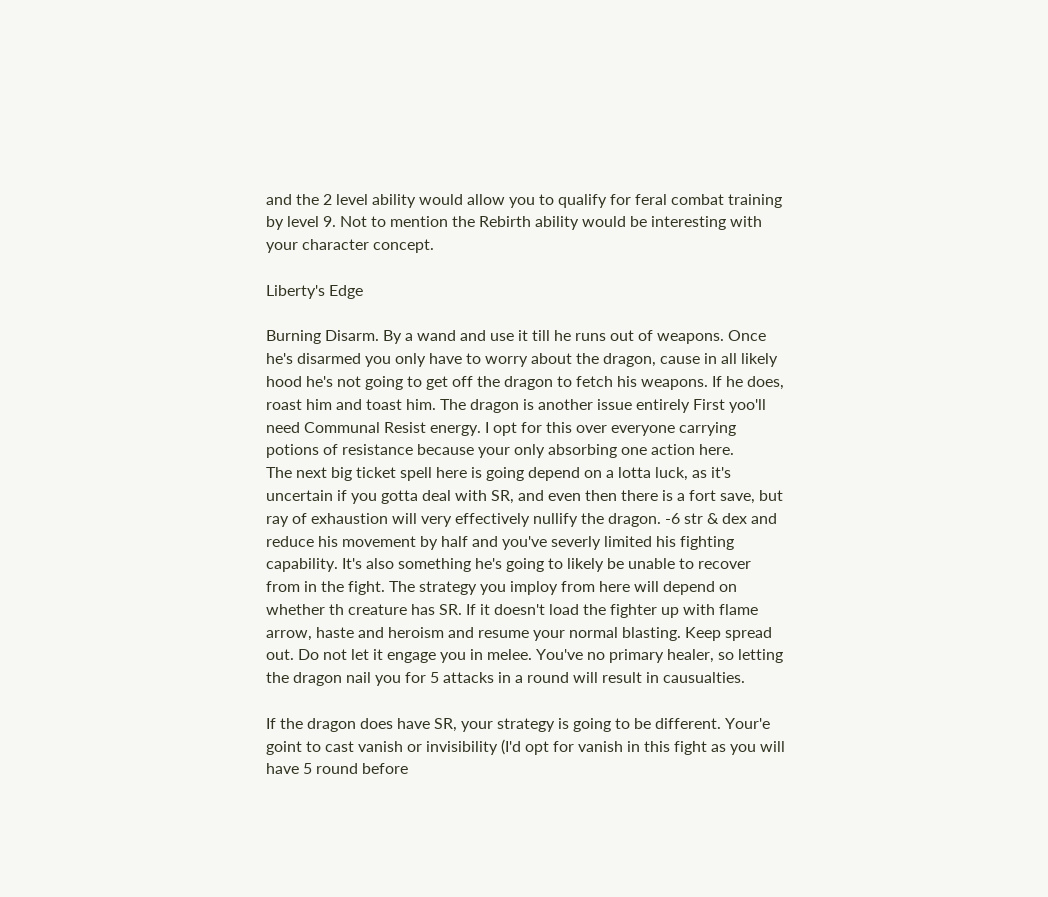and the 2 level ability would allow you to qualify for feral combat training by level 9. Not to mention the Rebirth ability would be interesting with your character concept.

Liberty's Edge

Burning Disarm. By a wand and use it till he runs out of weapons. Once he's disarmed you only have to worry about the dragon, cause in all likely hood he's not going to get off the dragon to fetch his weapons. If he does, roast him and toast him. The dragon is another issue entirely First yoo'll need Communal Resist energy. I opt for this over everyone carrying potions of resistance because your only absorbing one action here.
The next big ticket spell here is going depend on a lotta luck, as it's uncertain if you gotta deal with SR, and even then there is a fort save, but ray of exhaustion will very effectively nullify the dragon. -6 str & dex and reduce his movement by half and you've severly limited his fighting capability. It's also something he's going to likely be unable to recover from in the fight. The strategy you imploy from here will depend on whether th creature has SR. If it doesn't load the fighter up with flame arrow, haste and heroism and resume your normal blasting. Keep spread out. Do not let it engage you in melee. You've no primary healer, so letting the dragon nail you for 5 attacks in a round will result in causualties.

If the dragon does have SR, your strategy is going to be different. Your'e goint to cast vanish or invisibility (I'd opt for vanish in this fight as you will have 5 round before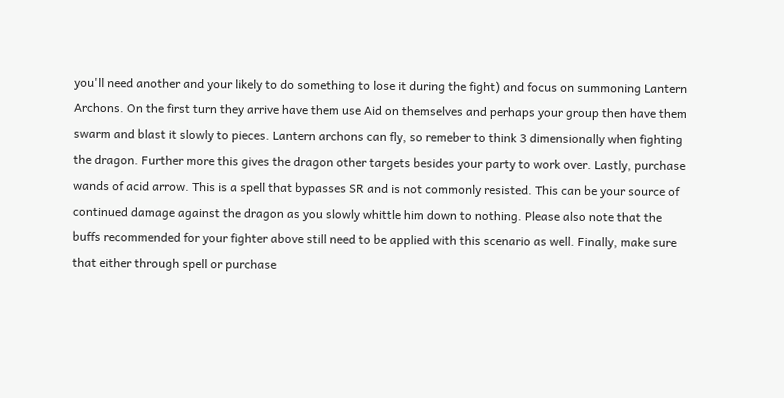you'll need another and your likely to do something to lose it during the fight) and focus on summoning Lantern Archons. On the first turn they arrive have them use Aid on themselves and perhaps your group then have them swarm and blast it slowly to pieces. Lantern archons can fly, so remeber to think 3 dimensionally when fighting the dragon. Further more this gives the dragon other targets besides your party to work over. Lastly, purchase wands of acid arrow. This is a spell that bypasses SR and is not commonly resisted. This can be your source of continued damage against the dragon as you slowly whittle him down to nothing. Please also note that the buffs recommended for your fighter above still need to be applied with this scenario as well. Finally, make sure that either through spell or purchase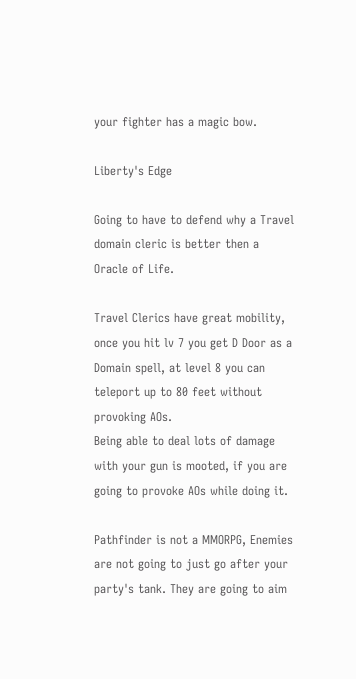your fighter has a magic bow.

Liberty's Edge

Going to have to defend why a Travel domain cleric is better then a Oracle of Life.

Travel Clerics have great mobility, once you hit lv 7 you get D Door as a Domain spell, at level 8 you can teleport up to 80 feet without provoking AOs.
Being able to deal lots of damage with your gun is mooted, if you are going to provoke AOs while doing it.

Pathfinder is not a MMORPG, Enemies are not going to just go after your party's tank. They are going to aim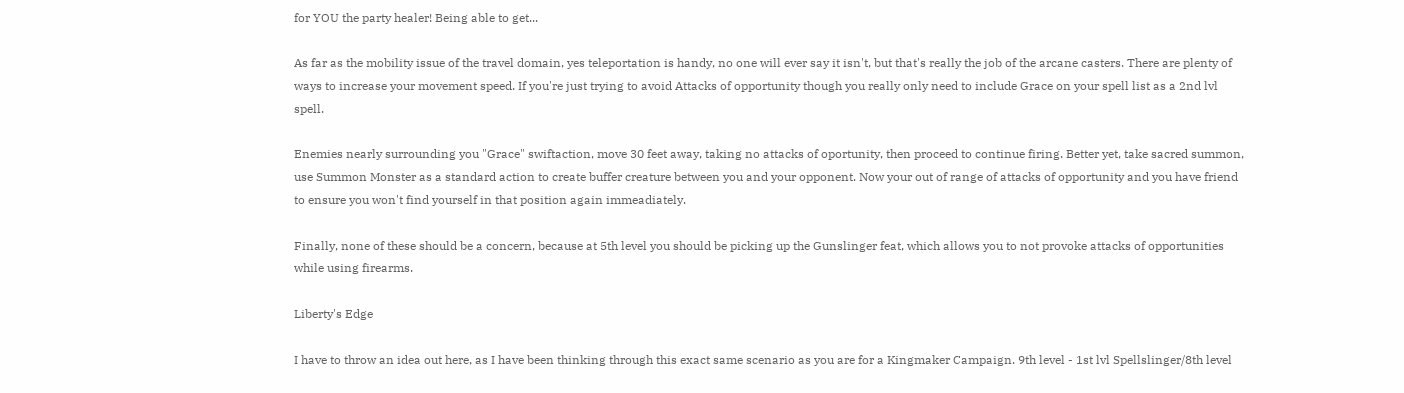for YOU the party healer! Being able to get...

As far as the mobility issue of the travel domain, yes teleportation is handy, no one will ever say it isn't, but that's really the job of the arcane casters. There are plenty of ways to increase your movement speed. If you're just trying to avoid Attacks of opportunity though you really only need to include Grace on your spell list as a 2nd lvl spell.

Enemies nearly surrounding you "Grace" swiftaction, move 30 feet away, taking no attacks of oportunity, then proceed to continue firing. Better yet, take sacred summon, use Summon Monster as a standard action to create buffer creature between you and your opponent. Now your out of range of attacks of opportunity and you have friend to ensure you won't find yourself in that position again immeadiately.

Finally, none of these should be a concern, because at 5th level you should be picking up the Gunslinger feat, which allows you to not provoke attacks of opportunities while using firearms.

Liberty's Edge

I have to throw an idea out here, as I have been thinking through this exact same scenario as you are for a Kingmaker Campaign. 9th level - 1st lvl Spellslinger/8th level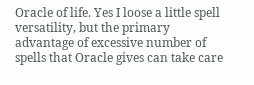Oracle of life. Yes I loose a little spell versatility, but the primary advantage of excessive number of spells that Oracle gives can take care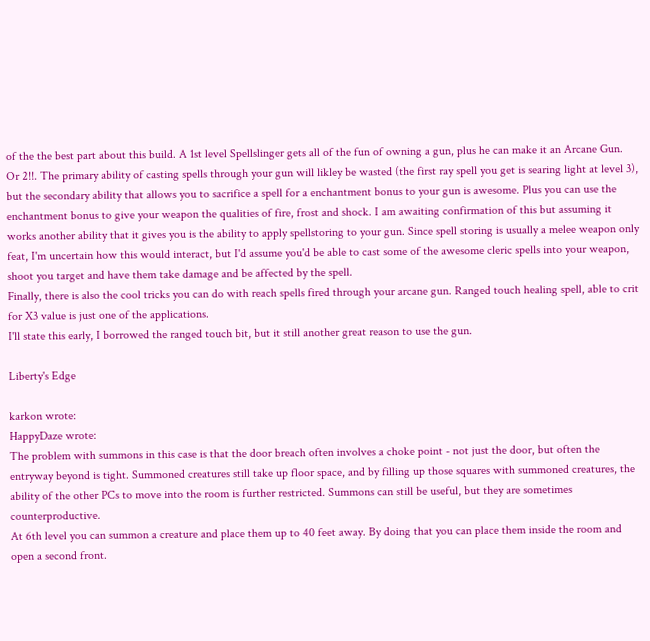of the the best part about this build. A 1st level Spellslinger gets all of the fun of owning a gun, plus he can make it an Arcane Gun. Or 2!!. The primary ability of casting spells through your gun will likley be wasted (the first ray spell you get is searing light at level 3), but the secondary ability that allows you to sacrifice a spell for a enchantment bonus to your gun is awesome. Plus you can use the enchantment bonus to give your weapon the qualities of fire, frost and shock. I am awaiting confirmation of this but assuming it works another ability that it gives you is the ability to apply spellstoring to your gun. Since spell storing is usually a melee weapon only feat, I'm uncertain how this would interact, but I'd assume you'd be able to cast some of the awesome cleric spells into your weapon, shoot you target and have them take damage and be affected by the spell.
Finally, there is also the cool tricks you can do with reach spells fired through your arcane gun. Ranged touch healing spell, able to crit for X3 value is just one of the applications.
I'll state this early, I borrowed the ranged touch bit, but it still another great reason to use the gun.

Liberty's Edge

karkon wrote:
HappyDaze wrote:
The problem with summons in this case is that the door breach often involves a choke point - not just the door, but often the entryway beyond is tight. Summoned creatures still take up floor space, and by filling up those squares with summoned creatures, the ability of the other PCs to move into the room is further restricted. Summons can still be useful, but they are sometimes counterproductive.
At 6th level you can summon a creature and place them up to 40 feet away. By doing that you can place them inside the room and open a second front.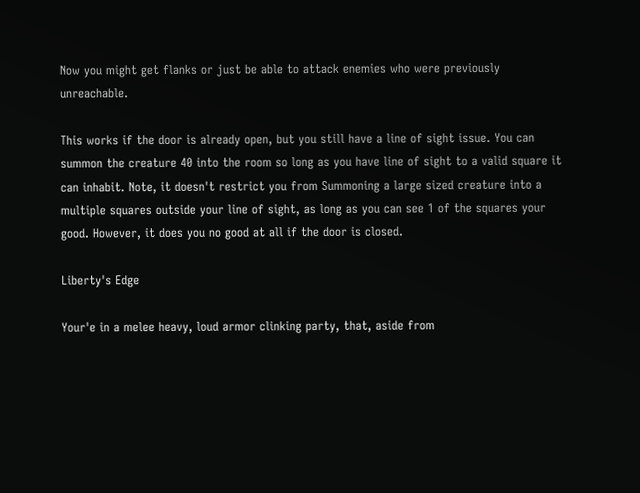Now you might get flanks or just be able to attack enemies who were previously unreachable.

This works if the door is already open, but you still have a line of sight issue. You can summon the creature 40 into the room so long as you have line of sight to a valid square it can inhabit. Note, it doesn't restrict you from Summoning a large sized creature into a multiple squares outside your line of sight, as long as you can see 1 of the squares your good. However, it does you no good at all if the door is closed.

Liberty's Edge

Your'e in a melee heavy, loud armor clinking party, that, aside from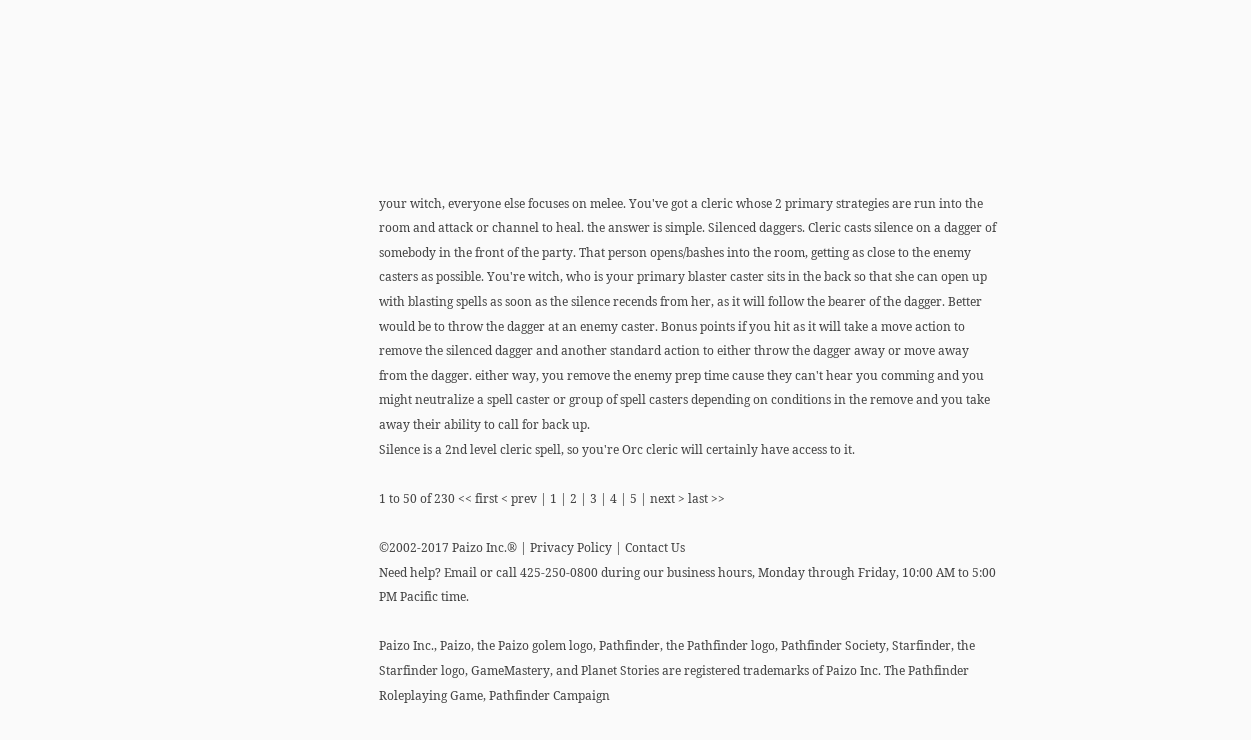your witch, everyone else focuses on melee. You've got a cleric whose 2 primary strategies are run into the room and attack or channel to heal. the answer is simple. Silenced daggers. Cleric casts silence on a dagger of somebody in the front of the party. That person opens/bashes into the room, getting as close to the enemy casters as possible. You're witch, who is your primary blaster caster sits in the back so that she can open up with blasting spells as soon as the silence recends from her, as it will follow the bearer of the dagger. Better would be to throw the dagger at an enemy caster. Bonus points if you hit as it will take a move action to remove the silenced dagger and another standard action to either throw the dagger away or move away from the dagger. either way, you remove the enemy prep time cause they can't hear you comming and you might neutralize a spell caster or group of spell casters depending on conditions in the remove and you take away their ability to call for back up.
Silence is a 2nd level cleric spell, so you're Orc cleric will certainly have access to it.

1 to 50 of 230 << first < prev | 1 | 2 | 3 | 4 | 5 | next > last >>

©2002-2017 Paizo Inc.® | Privacy Policy | Contact Us
Need help? Email or call 425-250-0800 during our business hours, Monday through Friday, 10:00 AM to 5:00 PM Pacific time.

Paizo Inc., Paizo, the Paizo golem logo, Pathfinder, the Pathfinder logo, Pathfinder Society, Starfinder, the Starfinder logo, GameMastery, and Planet Stories are registered trademarks of Paizo Inc. The Pathfinder Roleplaying Game, Pathfinder Campaign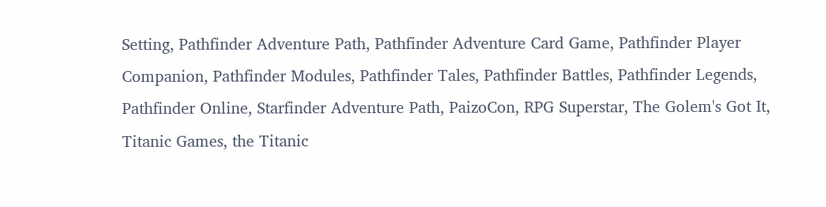Setting, Pathfinder Adventure Path, Pathfinder Adventure Card Game, Pathfinder Player Companion, Pathfinder Modules, Pathfinder Tales, Pathfinder Battles, Pathfinder Legends, Pathfinder Online, Starfinder Adventure Path, PaizoCon, RPG Superstar, The Golem's Got It, Titanic Games, the Titanic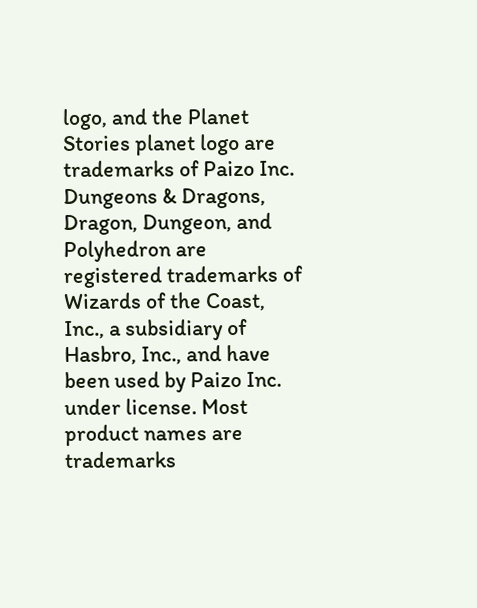logo, and the Planet Stories planet logo are trademarks of Paizo Inc. Dungeons & Dragons, Dragon, Dungeon, and Polyhedron are registered trademarks of Wizards of the Coast, Inc., a subsidiary of Hasbro, Inc., and have been used by Paizo Inc. under license. Most product names are trademarks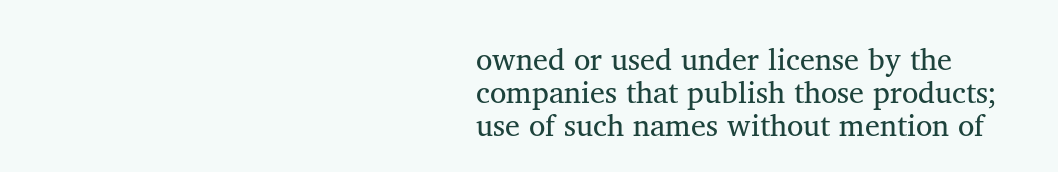owned or used under license by the companies that publish those products; use of such names without mention of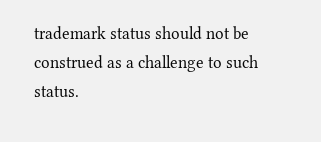trademark status should not be construed as a challenge to such status.